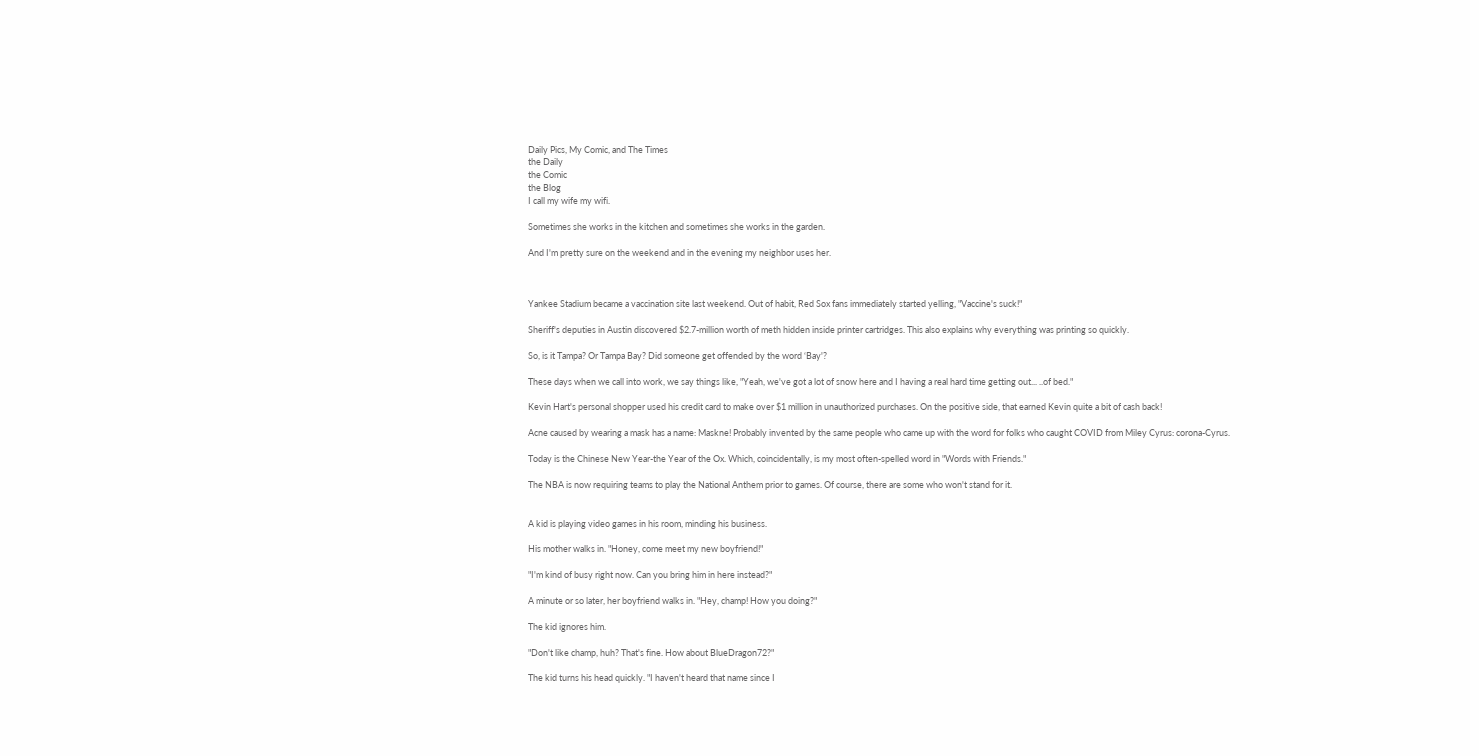Daily Pics, My Comic, and The Times
the Daily
the Comic
the Blog
I call my wife my wifi.

Sometimes she works in the kitchen and sometimes she works in the garden.

And I'm pretty sure on the weekend and in the evening my neighbor uses her.



Yankee Stadium became a vaccination site last weekend. Out of habit, Red Sox fans immediately started yelling, "Vaccine's suck!"

Sheriff's deputies in Austin discovered $2.7-million worth of meth hidden inside printer cartridges. This also explains why everything was printing so quickly.

So, is it Tampa? Or Tampa Bay? Did someone get offended by the word ‘Bay'?

These days when we call into work, we say things like, "Yeah, we've got a lot of snow here and I having a real hard time getting out... ..of bed."

Kevin Hart's personal shopper used his credit card to make over $1 million in unauthorized purchases. On the positive side, that earned Kevin quite a bit of cash back!

Acne caused by wearing a mask has a name: Maskne! Probably invented by the same people who came up with the word for folks who caught COVID from Miley Cyrus: corona-Cyrus.

Today is the Chinese New Year-the Year of the Ox. Which, coincidentally, is my most often-spelled word in "Words with Friends."

The NBA is now requiring teams to play the National Anthem prior to games. Of course, there are some who won't stand for it.


A kid is playing video games in his room, minding his business.

His mother walks in. "Honey, come meet my new boyfriend!"

"I'm kind of busy right now. Can you bring him in here instead?"

A minute or so later, her boyfriend walks in. "Hey, champ! How you doing?"

The kid ignores him.

"Don't like champ, huh? That's fine. How about BlueDragon72?"

The kid turns his head quickly. "I haven't heard that name since I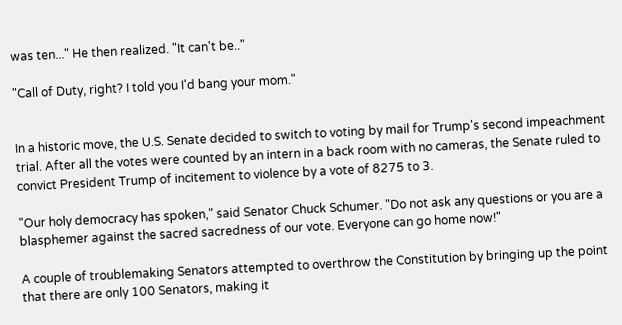was ten..." He then realized. "It can't be.."

"Call of Duty, right? I told you I'd bang your mom."


In a historic move, the U.S. Senate decided to switch to voting by mail for Trump's second impeachment trial. After all the votes were counted by an intern in a back room with no cameras, the Senate ruled to convict President Trump of incitement to violence by a vote of 8275 to 3.

"Our holy democracy has spoken," said Senator Chuck Schumer. "Do not ask any questions or you are a blasphemer against the sacred sacredness of our vote. Everyone can go home now!"

A couple of troublemaking Senators attempted to overthrow the Constitution by bringing up the point that there are only 100 Senators, making it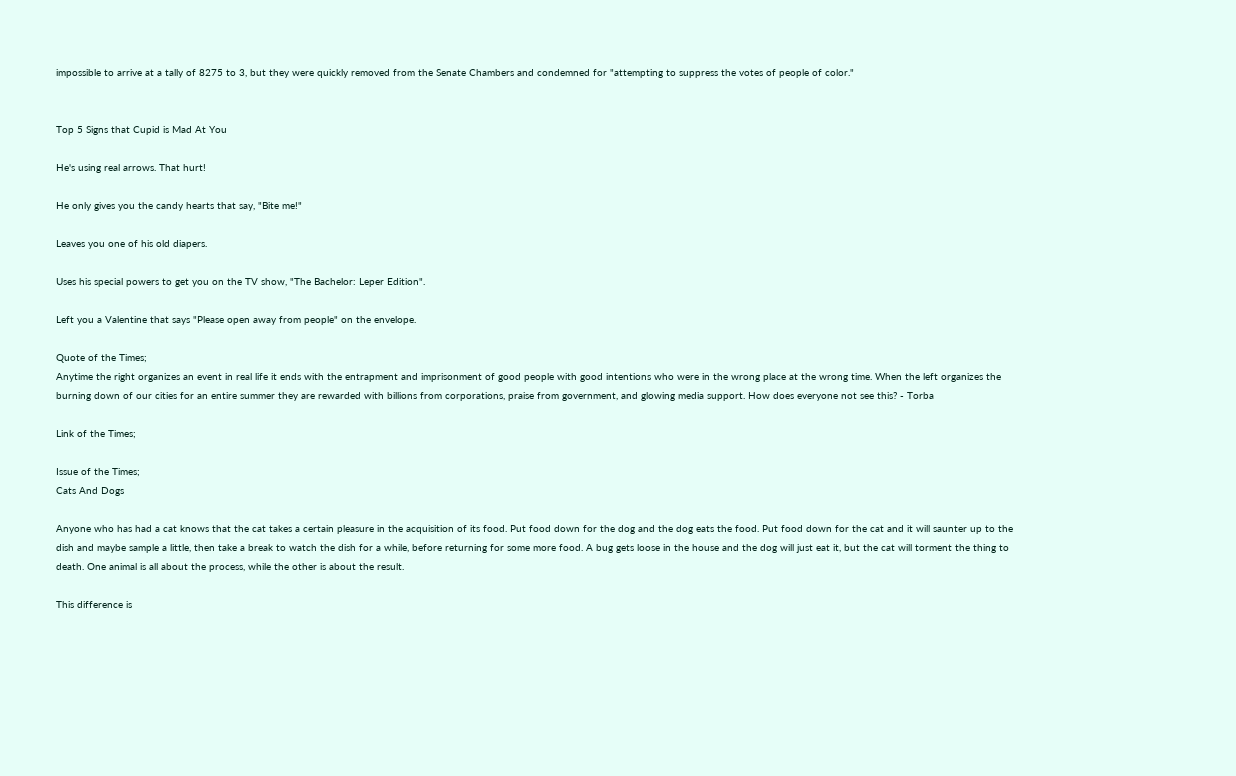impossible to arrive at a tally of 8275 to 3, but they were quickly removed from the Senate Chambers and condemned for "attempting to suppress the votes of people of color."


Top 5 Signs that Cupid is Mad At You

He's using real arrows. That hurt!

He only gives you the candy hearts that say, "Bite me!"

Leaves you one of his old diapers.

Uses his special powers to get you on the TV show, "The Bachelor: Leper Edition".

Left you a Valentine that says "Please open away from people" on the envelope.

Quote of the Times;
Anytime the right organizes an event in real life it ends with the entrapment and imprisonment of good people with good intentions who were in the wrong place at the wrong time. When the left organizes the burning down of our cities for an entire summer they are rewarded with billions from corporations, praise from government, and glowing media support. How does everyone not see this? - Torba

Link of the Times;

Issue of the Times;
Cats And Dogs

Anyone who has had a cat knows that the cat takes a certain pleasure in the acquisition of its food. Put food down for the dog and the dog eats the food. Put food down for the cat and it will saunter up to the dish and maybe sample a little, then take a break to watch the dish for a while, before returning for some more food. A bug gets loose in the house and the dog will just eat it, but the cat will torment the thing to death. One animal is all about the process, while the other is about the result.

This difference is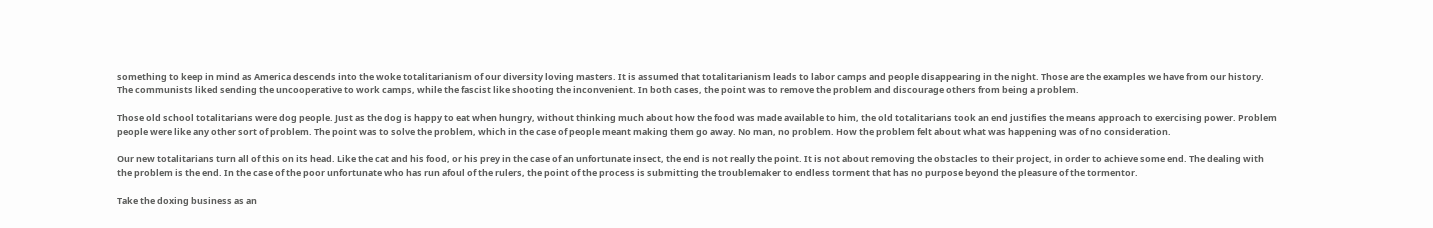something to keep in mind as America descends into the woke totalitarianism of our diversity loving masters. It is assumed that totalitarianism leads to labor camps and people disappearing in the night. Those are the examples we have from our history. The communists liked sending the uncooperative to work camps, while the fascist like shooting the inconvenient. In both cases, the point was to remove the problem and discourage others from being a problem.

Those old school totalitarians were dog people. Just as the dog is happy to eat when hungry, without thinking much about how the food was made available to him, the old totalitarians took an end justifies the means approach to exercising power. Problem people were like any other sort of problem. The point was to solve the problem, which in the case of people meant making them go away. No man, no problem. How the problem felt about what was happening was of no consideration.

Our new totalitarians turn all of this on its head. Like the cat and his food, or his prey in the case of an unfortunate insect, the end is not really the point. It is not about removing the obstacles to their project, in order to achieve some end. The dealing with the problem is the end. In the case of the poor unfortunate who has run afoul of the rulers, the point of the process is submitting the troublemaker to endless torment that has no purpose beyond the pleasure of the tormentor.

Take the doxing business as an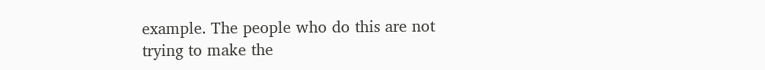example. The people who do this are not trying to make the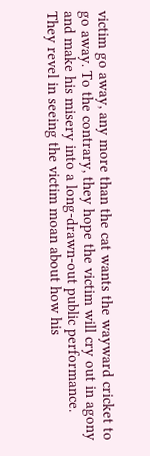victim go away, any more than the cat wants the wayward cricket to go away. To the contrary, they hope the victim will cry out in agony and make his misery into a long-drawn-out public performance. They revel in seeing the victim moan about how his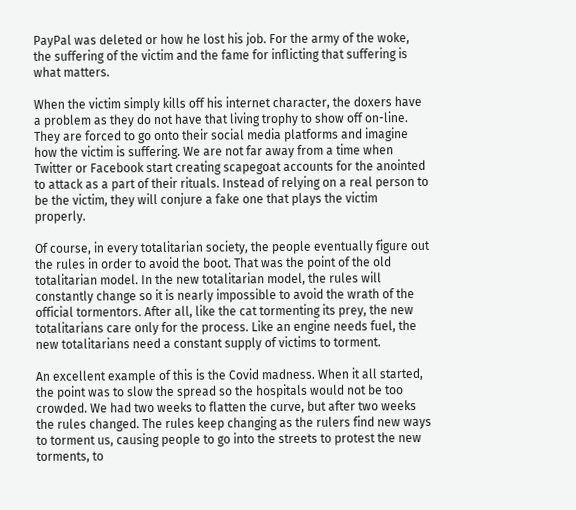PayPal was deleted or how he lost his job. For the army of the woke, the suffering of the victim and the fame for inflicting that suffering is what matters.

When the victim simply kills off his internet character, the doxers have a problem as they do not have that living trophy to show off on-line. They are forced to go onto their social media platforms and imagine how the victim is suffering. We are not far away from a time when Twitter or Facebook start creating scapegoat accounts for the anointed to attack as a part of their rituals. Instead of relying on a real person to be the victim, they will conjure a fake one that plays the victim properly.

Of course, in every totalitarian society, the people eventually figure out the rules in order to avoid the boot. That was the point of the old totalitarian model. In the new totalitarian model, the rules will constantly change so it is nearly impossible to avoid the wrath of the official tormentors. After all, like the cat tormenting its prey, the new totalitarians care only for the process. Like an engine needs fuel, the new totalitarians need a constant supply of victims to torment.

An excellent example of this is the Covid madness. When it all started, the point was to slow the spread so the hospitals would not be too crowded. We had two weeks to flatten the curve, but after two weeks the rules changed. The rules keep changing as the rulers find new ways to torment us, causing people to go into the streets to protest the new torments, to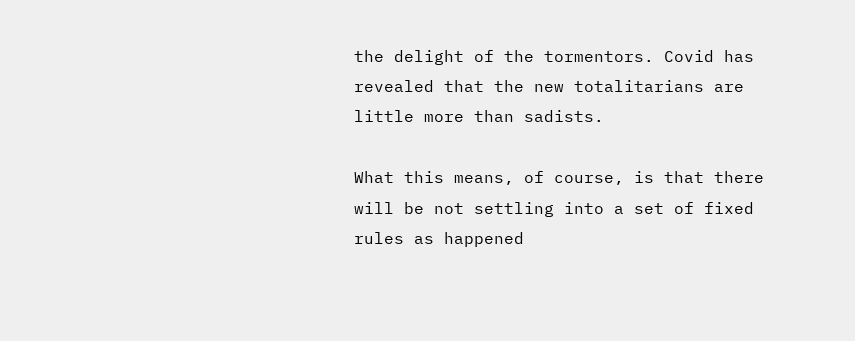the delight of the tormentors. Covid has revealed that the new totalitarians are little more than sadists.

What this means, of course, is that there will be not settling into a set of fixed rules as happened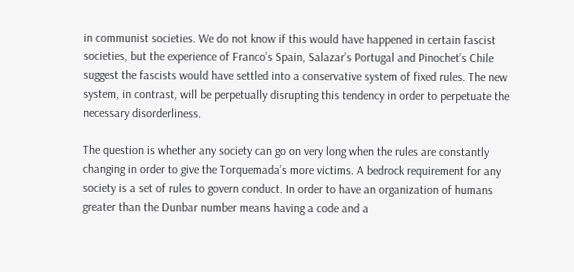in communist societies. We do not know if this would have happened in certain fascist societies, but the experience of Franco’s Spain, Salazar’s Portugal and Pinochet’s Chile suggest the fascists would have settled into a conservative system of fixed rules. The new system, in contrast, will be perpetually disrupting this tendency in order to perpetuate the necessary disorderliness.

The question is whether any society can go on very long when the rules are constantly changing in order to give the Torquemada’s more victims. A bedrock requirement for any society is a set of rules to govern conduct. In order to have an organization of humans greater than the Dunbar number means having a code and a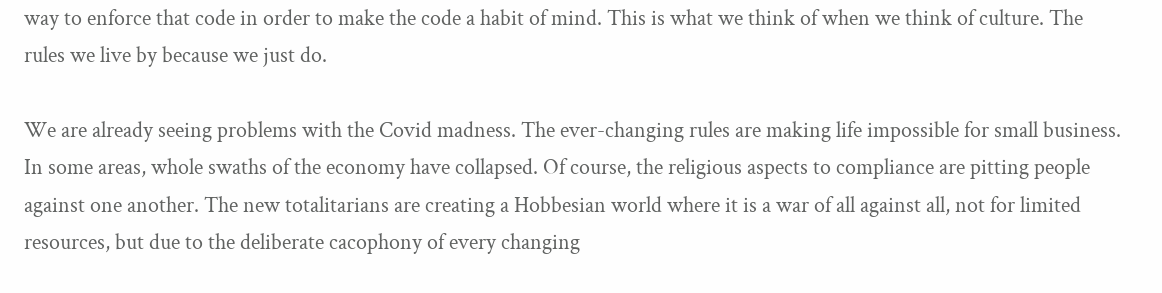way to enforce that code in order to make the code a habit of mind. This is what we think of when we think of culture. The rules we live by because we just do.

We are already seeing problems with the Covid madness. The ever-changing rules are making life impossible for small business. In some areas, whole swaths of the economy have collapsed. Of course, the religious aspects to compliance are pitting people against one another. The new totalitarians are creating a Hobbesian world where it is a war of all against all, not for limited resources, but due to the deliberate cacophony of every changing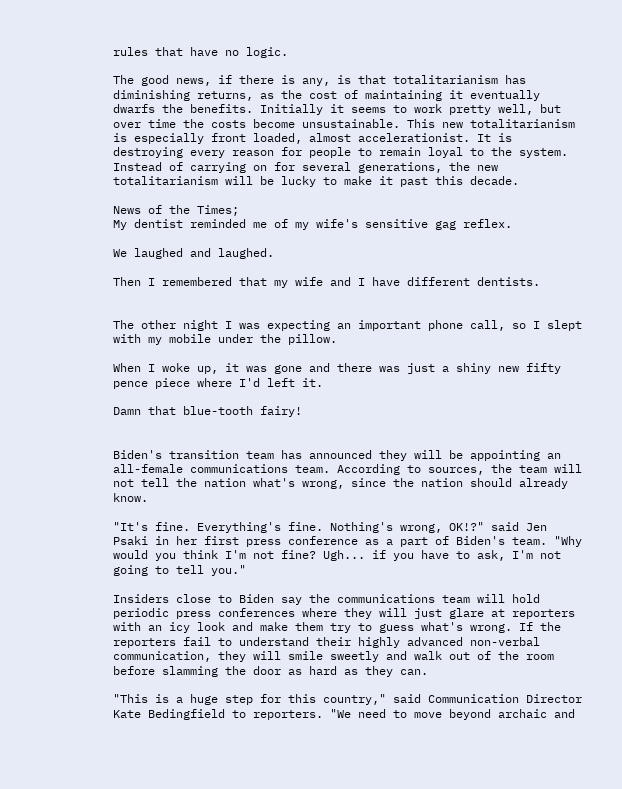rules that have no logic.

The good news, if there is any, is that totalitarianism has diminishing returns, as the cost of maintaining it eventually dwarfs the benefits. Initially it seems to work pretty well, but over time the costs become unsustainable. This new totalitarianism is especially front loaded, almost accelerationist. It is destroying every reason for people to remain loyal to the system. Instead of carrying on for several generations, the new totalitarianism will be lucky to make it past this decade.

News of the Times;
My dentist reminded me of my wife's sensitive gag reflex.

We laughed and laughed.

Then I remembered that my wife and I have different dentists.


The other night I was expecting an important phone call, so I slept with my mobile under the pillow.

When I woke up, it was gone and there was just a shiny new fifty pence piece where I'd left it.

Damn that blue-tooth fairy!


Biden's transition team has announced they will be appointing an all-female communications team. According to sources, the team will not tell the nation what's wrong, since the nation should already know.

"It's fine. Everything's fine. Nothing's wrong, OK!?" said Jen Psaki in her first press conference as a part of Biden's team. "Why would you think I'm not fine? Ugh... if you have to ask, I'm not going to tell you."

Insiders close to Biden say the communications team will hold periodic press conferences where they will just glare at reporters with an icy look and make them try to guess what's wrong. If the reporters fail to understand their highly advanced non-verbal communication, they will smile sweetly and walk out of the room before slamming the door as hard as they can.

"This is a huge step for this country," said Communication Director Kate Bedingfield to reporters. "We need to move beyond archaic and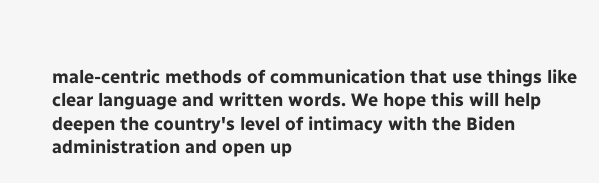male-centric methods of communication that use things like clear language and written words. We hope this will help deepen the country's level of intimacy with the Biden administration and open up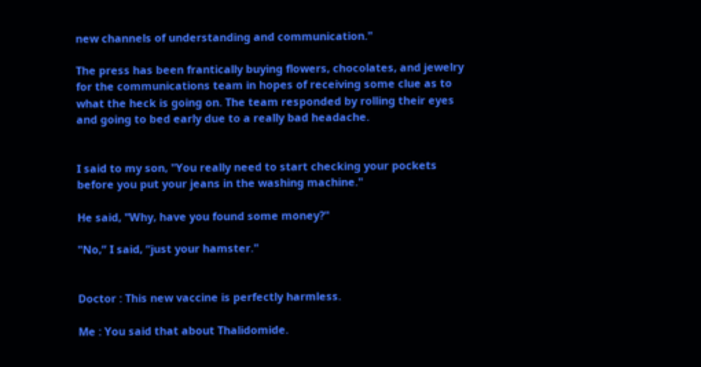new channels of understanding and communication."

The press has been frantically buying flowers, chocolates, and jewelry for the communications team in hopes of receiving some clue as to what the heck is going on. The team responded by rolling their eyes and going to bed early due to a really bad headache.


I said to my son, "You really need to start checking your pockets before you put your jeans in the washing machine."

He said, "Why, have you found some money?"

"No,” I said, “just your hamster."


Doctor : This new vaccine is perfectly harmless.

Me : You said that about Thalidomide.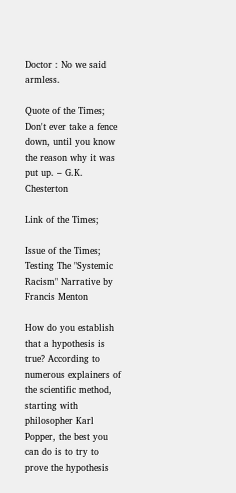Doctor : No we said armless.

Quote of the Times;
Don't ever take a fence down, until you know the reason why it was put up. – G.K. Chesterton

Link of the Times;

Issue of the Times;
Testing The "Systemic Racism" Narrative by Francis Menton

How do you establish that a hypothesis is true? According to numerous explainers of the scientific method, starting with philosopher Karl Popper, the best you can do is to try to prove the hypothesis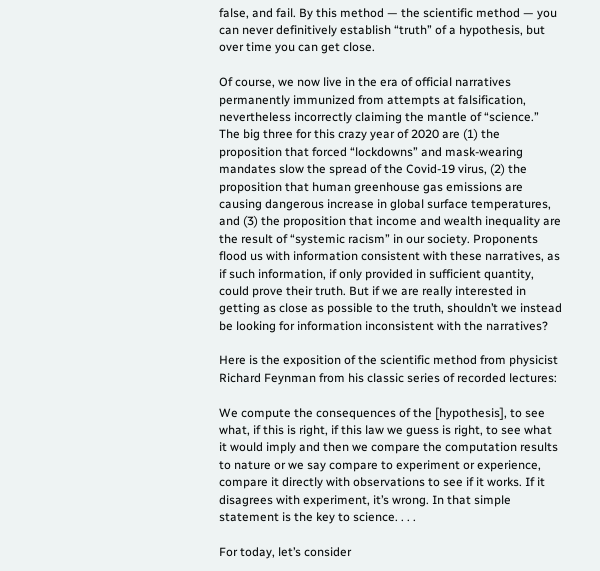false, and fail. By this method — the scientific method — you can never definitively establish “truth” of a hypothesis, but over time you can get close.

Of course, we now live in the era of official narratives permanently immunized from attempts at falsification, nevertheless incorrectly claiming the mantle of “science.” The big three for this crazy year of 2020 are (1) the proposition that forced “lockdowns” and mask-wearing mandates slow the spread of the Covid-19 virus, (2) the proposition that human greenhouse gas emissions are causing dangerous increase in global surface temperatures, and (3) the proposition that income and wealth inequality are the result of “systemic racism” in our society. Proponents flood us with information consistent with these narratives, as if such information, if only provided in sufficient quantity, could prove their truth. But if we are really interested in getting as close as possible to the truth, shouldn’t we instead be looking for information inconsistent with the narratives?

Here is the exposition of the scientific method from physicist Richard Feynman from his classic series of recorded lectures:

We compute the consequences of the [hypothesis], to see what, if this is right, if this law we guess is right, to see what it would imply and then we compare the computation results to nature or we say compare to experiment or experience, compare it directly with observations to see if it works. If it disagrees with experiment, it’s wrong. In that simple statement is the key to science. . . .

For today, let’s consider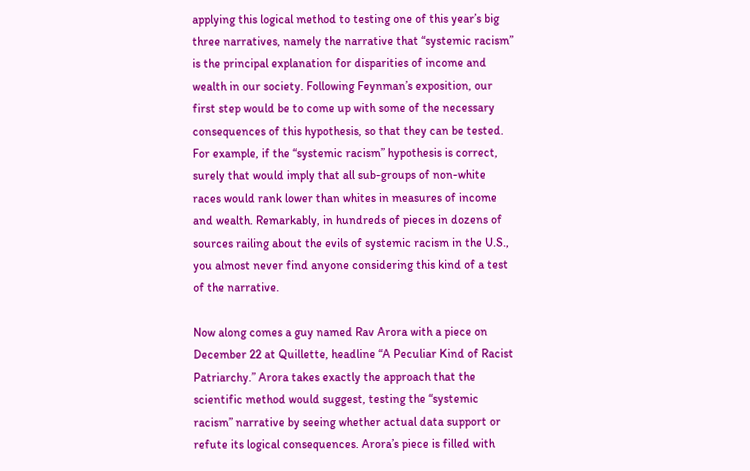applying this logical method to testing one of this year’s big three narratives, namely the narrative that “systemic racism” is the principal explanation for disparities of income and wealth in our society. Following Feynman’s exposition, our first step would be to come up with some of the necessary consequences of this hypothesis, so that they can be tested. For example, if the “systemic racism” hypothesis is correct, surely that would imply that all sub-groups of non-white races would rank lower than whites in measures of income and wealth. Remarkably, in hundreds of pieces in dozens of sources railing about the evils of systemic racism in the U.S., you almost never find anyone considering this kind of a test of the narrative.

Now along comes a guy named Rav Arora with a piece on December 22 at Quillette, headline “A Peculiar Kind of Racist Patriarchy.” Arora takes exactly the approach that the scientific method would suggest, testing the “systemic racism” narrative by seeing whether actual data support or refute its logical consequences. Arora’s piece is filled with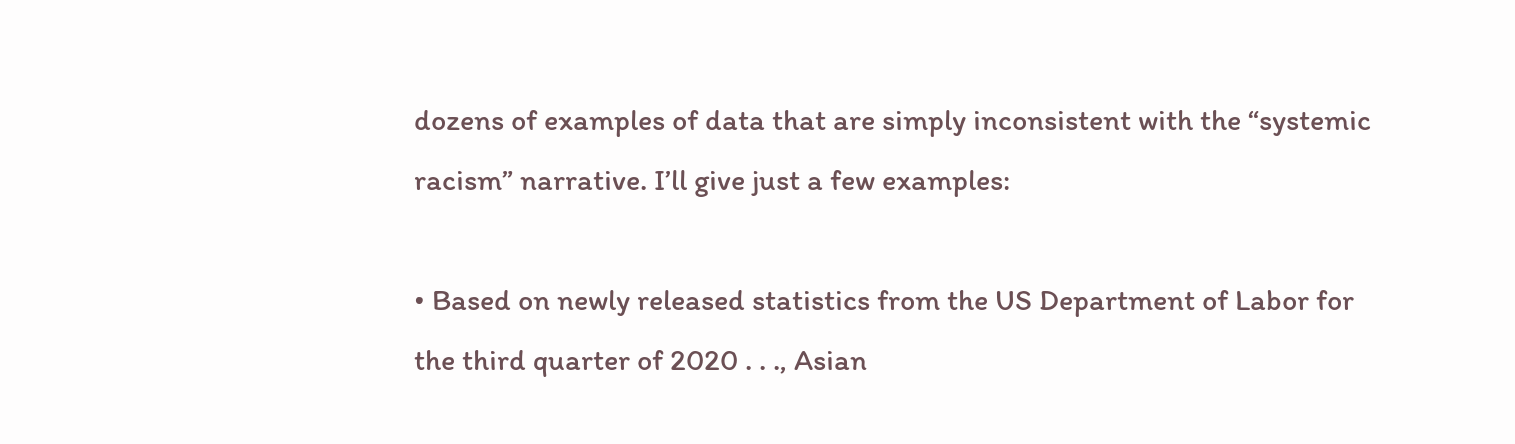dozens of examples of data that are simply inconsistent with the “systemic racism” narrative. I’ll give just a few examples:

• Based on newly released statistics from the US Department of Labor for the third quarter of 2020 . . ., Asian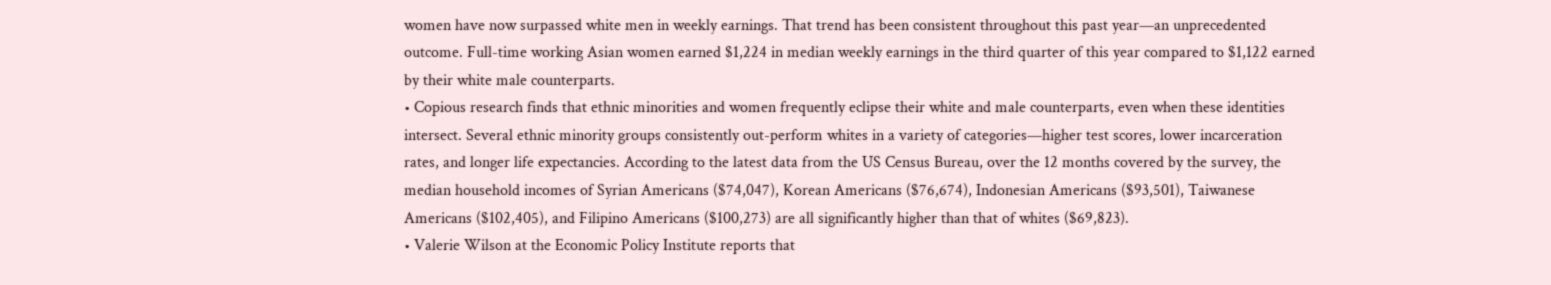women have now surpassed white men in weekly earnings. That trend has been consistent throughout this past year—an unprecedented outcome. Full-time working Asian women earned $1,224 in median weekly earnings in the third quarter of this year compared to $1,122 earned by their white male counterparts.
• Copious research finds that ethnic minorities and women frequently eclipse their white and male counterparts, even when these identities intersect. Several ethnic minority groups consistently out-perform whites in a variety of categories—higher test scores, lower incarceration rates, and longer life expectancies. According to the latest data from the US Census Bureau, over the 12 months covered by the survey, the median household incomes of Syrian Americans ($74,047), Korean Americans ($76,674), Indonesian Americans ($93,501), Taiwanese Americans ($102,405), and Filipino Americans ($100,273) are all significantly higher than that of whites ($69,823).
• Valerie Wilson at the Economic Policy Institute reports that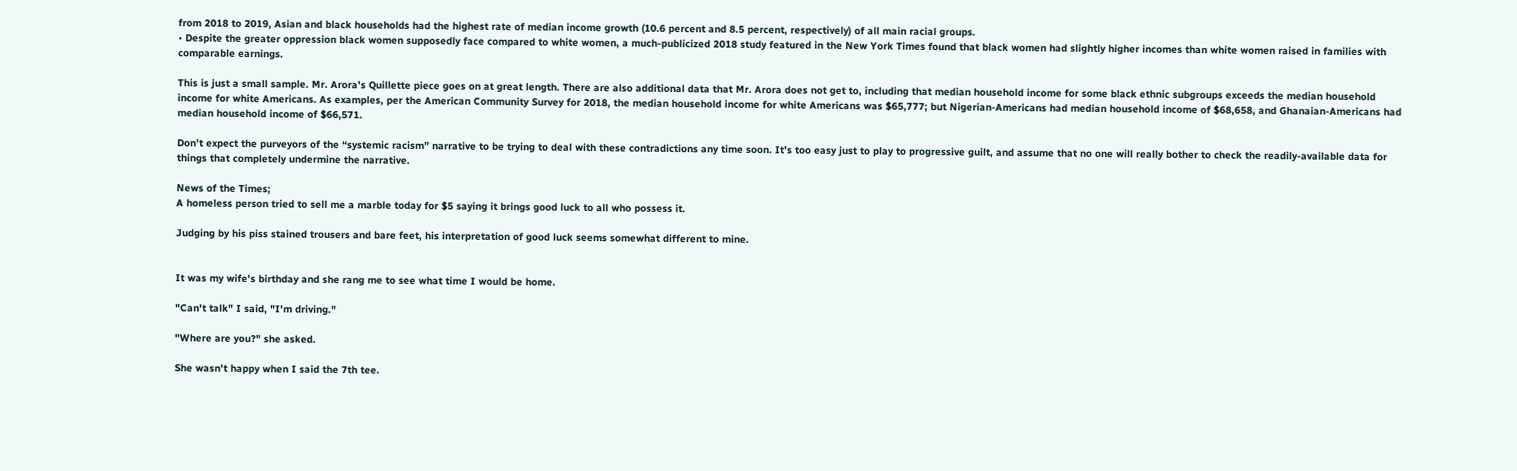from 2018 to 2019, Asian and black households had the highest rate of median income growth (10.6 percent and 8.5 percent, respectively) of all main racial groups.
• Despite the greater oppression black women supposedly face compared to white women, a much-publicized 2018 study featured in the New York Times found that black women had slightly higher incomes than white women raised in families with comparable earnings.

This is just a small sample. Mr. Arora’s Quillette piece goes on at great length. There are also additional data that Mr. Arora does not get to, including that median household income for some black ethnic subgroups exceeds the median household income for white Americans. As examples, per the American Community Survey for 2018, the median household income for white Americans was $65,777; but Nigerian-Americans had median household income of $68,658, and Ghanaian-Americans had median household income of $66,571.

Don’t expect the purveyors of the “systemic racism” narrative to be trying to deal with these contradictions any time soon. It’s too easy just to play to progressive guilt, and assume that no one will really bother to check the readily-available data for things that completely undermine the narrative.

News of the Times;
A homeless person tried to sell me a marble today for $5 saying it brings good luck to all who possess it.

Judging by his piss stained trousers and bare feet, his interpretation of good luck seems somewhat different to mine.


It was my wife's birthday and she rang me to see what time I would be home.

"Can't talk" I said, "I'm driving."

"Where are you?" she asked.

She wasn't happy when I said the 7th tee.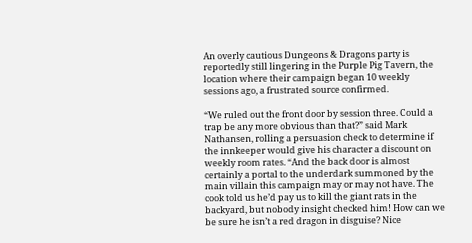An overly cautious Dungeons & Dragons party is reportedly still lingering in the Purple Pig Tavern, the location where their campaign began 10 weekly sessions ago, a frustrated source confirmed.

“We ruled out the front door by session three. Could a trap be any more obvious than that?” said Mark Nathansen, rolling a persuasion check to determine if the innkeeper would give his character a discount on weekly room rates. “And the back door is almost certainly a portal to the underdark summoned by the main villain this campaign may or may not have. The cook told us he’d pay us to kill the giant rats in the backyard, but nobody insight checked him! How can we be sure he isn’t a red dragon in disguise? Nice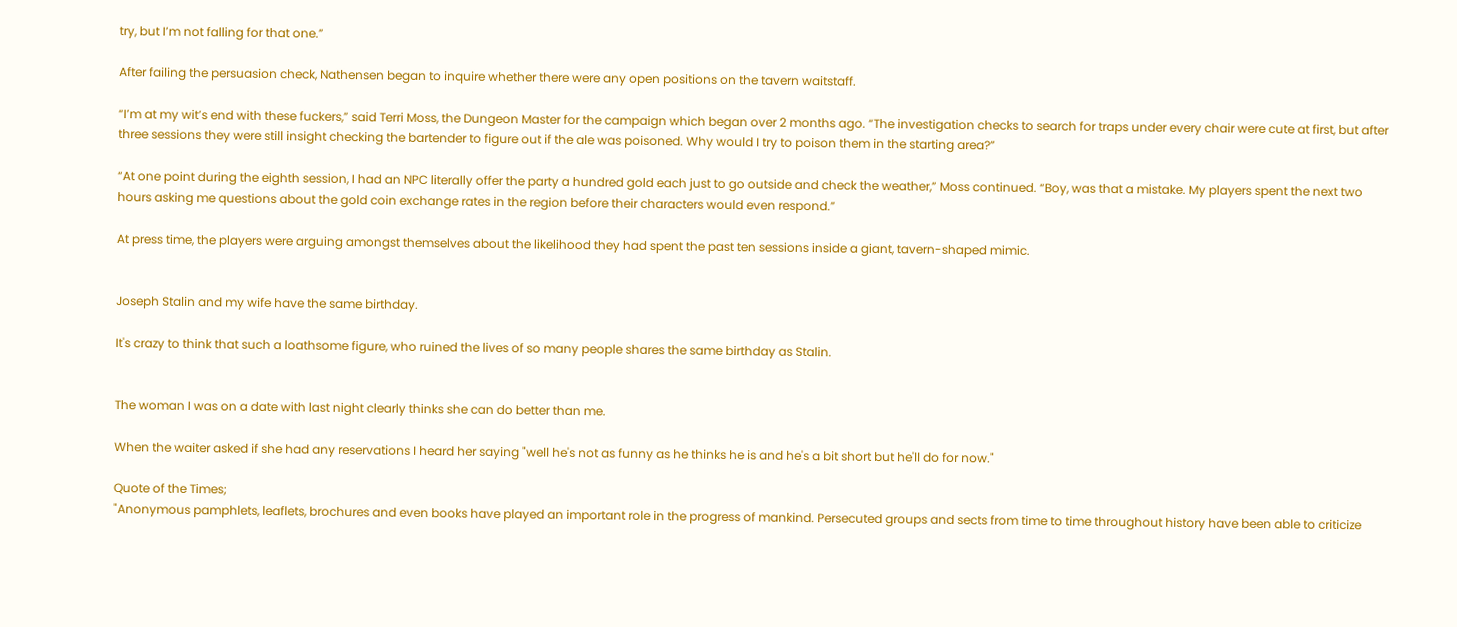try, but I’m not falling for that one.”

After failing the persuasion check, Nathensen began to inquire whether there were any open positions on the tavern waitstaff.

“I’m at my wit’s end with these fuckers,” said Terri Moss, the Dungeon Master for the campaign which began over 2 months ago. “The investigation checks to search for traps under every chair were cute at first, but after three sessions they were still insight checking the bartender to figure out if the ale was poisoned. Why would I try to poison them in the starting area?”

“At one point during the eighth session, I had an NPC literally offer the party a hundred gold each just to go outside and check the weather,” Moss continued. “Boy, was that a mistake. My players spent the next two hours asking me questions about the gold coin exchange rates in the region before their characters would even respond.”

At press time, the players were arguing amongst themselves about the likelihood they had spent the past ten sessions inside a giant, tavern-shaped mimic.


Joseph Stalin and my wife have the same birthday.

It's crazy to think that such a loathsome figure, who ruined the lives of so many people shares the same birthday as Stalin.


The woman I was on a date with last night clearly thinks she can do better than me.

When the waiter asked if she had any reservations I heard her saying "well he's not as funny as he thinks he is and he's a bit short but he'll do for now."

Quote of the Times;
"Anonymous pamphlets, leaflets, brochures and even books have played an important role in the progress of mankind. Persecuted groups and sects from time to time throughout history have been able to criticize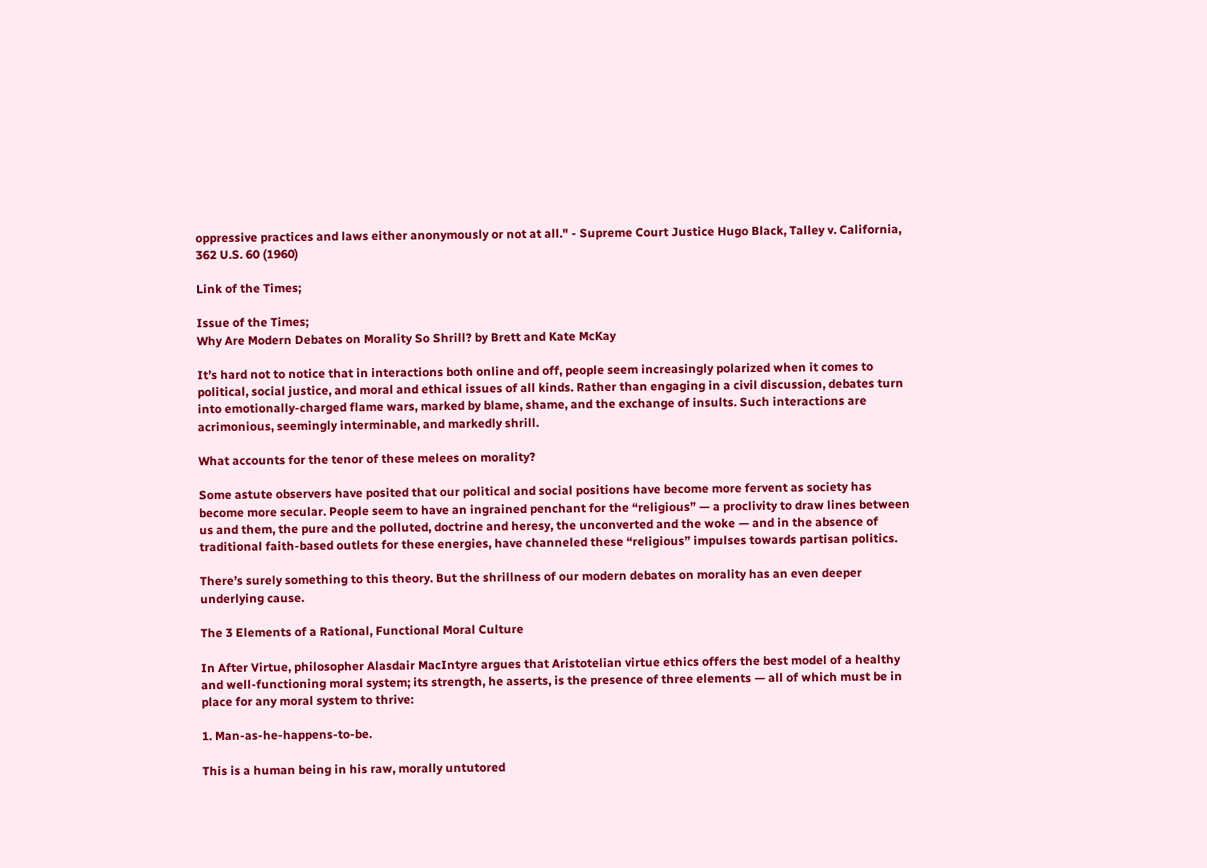oppressive practices and laws either anonymously or not at all." - Supreme Court Justice Hugo Black, Talley v. California, 362 U.S. 60 (1960)

Link of the Times;

Issue of the Times;
Why Are Modern Debates on Morality So Shrill? by Brett and Kate McKay

It’s hard not to notice that in interactions both online and off, people seem increasingly polarized when it comes to political, social justice, and moral and ethical issues of all kinds. Rather than engaging in a civil discussion, debates turn into emotionally-charged flame wars, marked by blame, shame, and the exchange of insults. Such interactions are acrimonious, seemingly interminable, and markedly shrill.

What accounts for the tenor of these melees on morality?

Some astute observers have posited that our political and social positions have become more fervent as society has become more secular. People seem to have an ingrained penchant for the “religious” — a proclivity to draw lines between us and them, the pure and the polluted, doctrine and heresy, the unconverted and the woke — and in the absence of traditional faith-based outlets for these energies, have channeled these “religious” impulses towards partisan politics.

There’s surely something to this theory. But the shrillness of our modern debates on morality has an even deeper underlying cause.

The 3 Elements of a Rational, Functional Moral Culture

In After Virtue, philosopher Alasdair MacIntyre argues that Aristotelian virtue ethics offers the best model of a healthy and well-functioning moral system; its strength, he asserts, is the presence of three elements — all of which must be in place for any moral system to thrive:

1. Man-as-he-happens-to-be.

This is a human being in his raw, morally untutored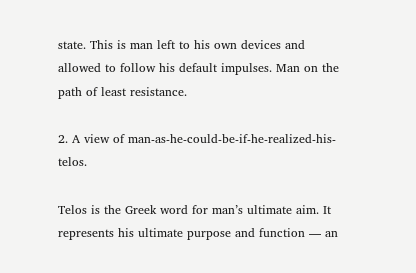state. This is man left to his own devices and allowed to follow his default impulses. Man on the path of least resistance.

2. A view of man-as-he-could-be-if-he-realized-his-telos.

Telos is the Greek word for man’s ultimate aim. It represents his ultimate purpose and function — an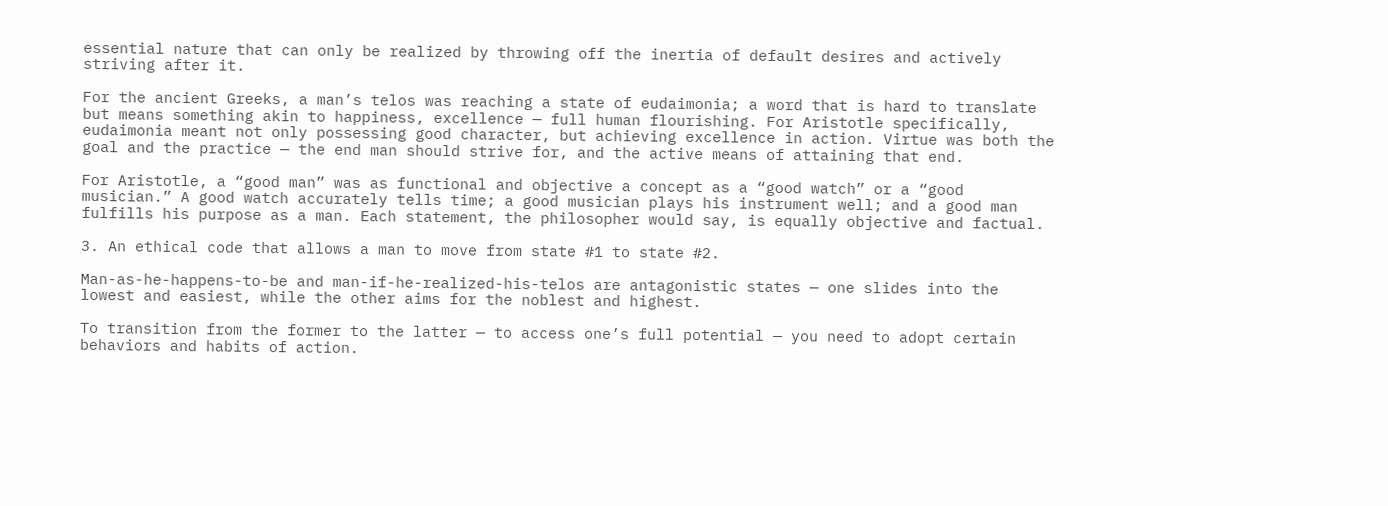essential nature that can only be realized by throwing off the inertia of default desires and actively striving after it.

For the ancient Greeks, a man’s telos was reaching a state of eudaimonia; a word that is hard to translate but means something akin to happiness, excellence — full human flourishing. For Aristotle specifically, eudaimonia meant not only possessing good character, but achieving excellence in action. Virtue was both the goal and the practice — the end man should strive for, and the active means of attaining that end.

For Aristotle, a “good man” was as functional and objective a concept as a “good watch” or a “good musician.” A good watch accurately tells time; a good musician plays his instrument well; and a good man fulfills his purpose as a man. Each statement, the philosopher would say, is equally objective and factual.

3. An ethical code that allows a man to move from state #1 to state #2.

Man-as-he-happens-to-be and man-if-he-realized-his-telos are antagonistic states — one slides into the lowest and easiest, while the other aims for the noblest and highest.

To transition from the former to the latter — to access one’s full potential — you need to adopt certain behaviors and habits of action.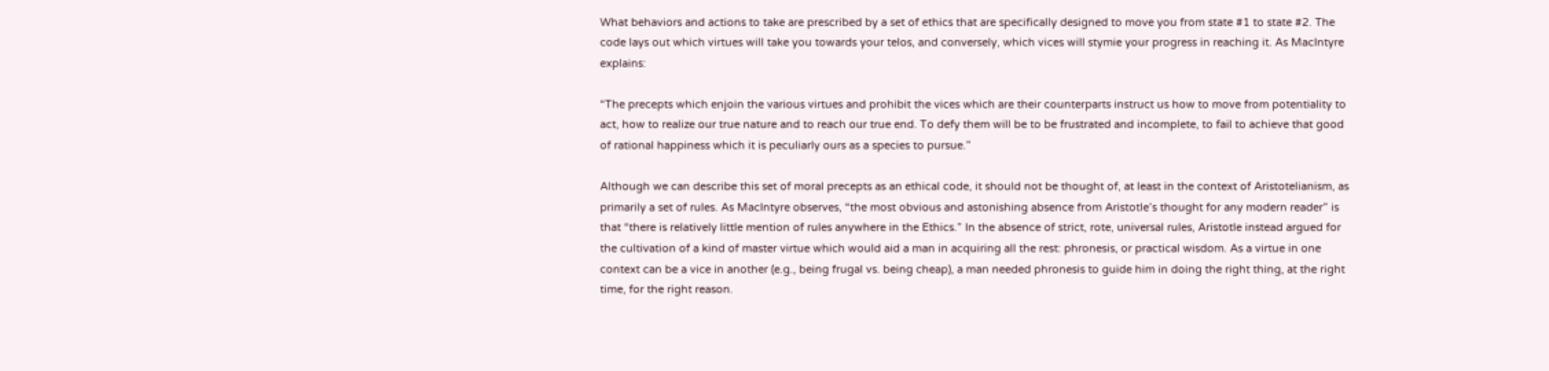What behaviors and actions to take are prescribed by a set of ethics that are specifically designed to move you from state #1 to state #2. The code lays out which virtues will take you towards your telos, and conversely, which vices will stymie your progress in reaching it. As MacIntyre explains:

“The precepts which enjoin the various virtues and prohibit the vices which are their counterparts instruct us how to move from potentiality to act, how to realize our true nature and to reach our true end. To defy them will be to be frustrated and incomplete, to fail to achieve that good of rational happiness which it is peculiarly ours as a species to pursue.”

Although we can describe this set of moral precepts as an ethical code, it should not be thought of, at least in the context of Aristotelianism, as primarily a set of rules. As MacIntyre observes, “the most obvious and astonishing absence from Aristotle’s thought for any modern reader” is that “there is relatively little mention of rules anywhere in the Ethics.” In the absence of strict, rote, universal rules, Aristotle instead argued for the cultivation of a kind of master virtue which would aid a man in acquiring all the rest: phronesis, or practical wisdom. As a virtue in one context can be a vice in another (e.g., being frugal vs. being cheap), a man needed phronesis to guide him in doing the right thing, at the right time, for the right reason.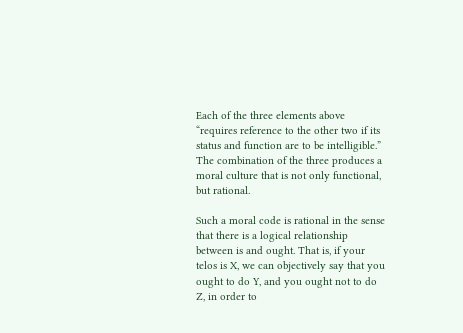Each of the three elements above “requires reference to the other two if its status and function are to be intelligible.” The combination of the three produces a moral culture that is not only functional, but rational.

Such a moral code is rational in the sense that there is a logical relationship between is and ought. That is, if your telos is X, we can objectively say that you ought to do Y, and you ought not to do Z, in order to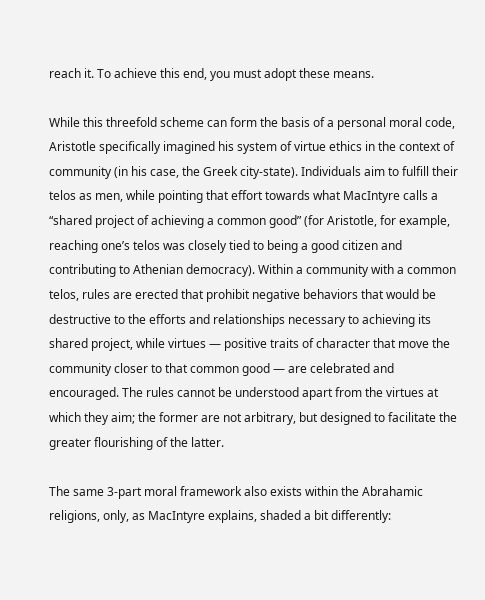reach it. To achieve this end, you must adopt these means.

While this threefold scheme can form the basis of a personal moral code, Aristotle specifically imagined his system of virtue ethics in the context of community (in his case, the Greek city-state). Individuals aim to fulfill their telos as men, while pointing that effort towards what MacIntyre calls a “shared project of achieving a common good” (for Aristotle, for example, reaching one’s telos was closely tied to being a good citizen and contributing to Athenian democracy). Within a community with a common telos, rules are erected that prohibit negative behaviors that would be destructive to the efforts and relationships necessary to achieving its shared project, while virtues — positive traits of character that move the community closer to that common good — are celebrated and encouraged. The rules cannot be understood apart from the virtues at which they aim; the former are not arbitrary, but designed to facilitate the greater flourishing of the latter.

The same 3-part moral framework also exists within the Abrahamic religions, only, as MacIntyre explains, shaded a bit differently: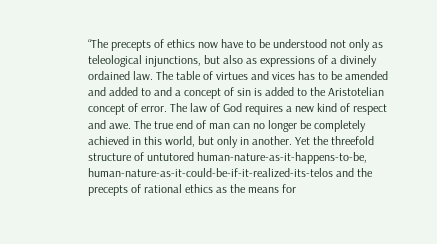“The precepts of ethics now have to be understood not only as teleological injunctions, but also as expressions of a divinely ordained law. The table of virtues and vices has to be amended and added to and a concept of sin is added to the Aristotelian concept of error. The law of God requires a new kind of respect and awe. The true end of man can no longer be completely achieved in this world, but only in another. Yet the threefold structure of untutored human-nature-as-it-happens-to-be, human-nature-as-it-could-be-if-it-realized-its-telos and the precepts of rational ethics as the means for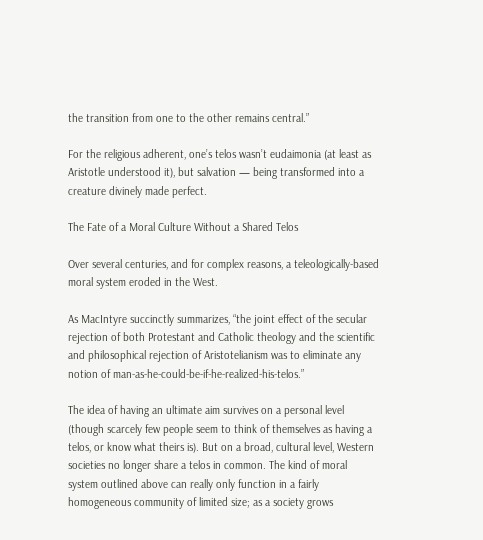the transition from one to the other remains central.”

For the religious adherent, one’s telos wasn’t eudaimonia (at least as Aristotle understood it), but salvation — being transformed into a creature divinely made perfect.

The Fate of a Moral Culture Without a Shared Telos

Over several centuries, and for complex reasons, a teleologically-based moral system eroded in the West.

As MacIntyre succinctly summarizes, “the joint effect of the secular rejection of both Protestant and Catholic theology and the scientific and philosophical rejection of Aristotelianism was to eliminate any notion of man-as-he-could-be-if-he-realized-his-telos.”

The idea of having an ultimate aim survives on a personal level (though scarcely few people seem to think of themselves as having a telos, or know what theirs is). But on a broad, cultural level, Western societies no longer share a telos in common. The kind of moral system outlined above can really only function in a fairly homogeneous community of limited size; as a society grows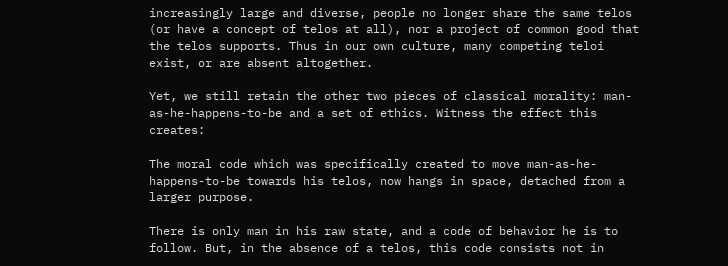increasingly large and diverse, people no longer share the same telos (or have a concept of telos at all), nor a project of common good that the telos supports. Thus in our own culture, many competing teloi exist, or are absent altogether.

Yet, we still retain the other two pieces of classical morality: man-as-he-happens-to-be and a set of ethics. Witness the effect this creates:

The moral code which was specifically created to move man-as-he-happens-to-be towards his telos, now hangs in space, detached from a larger purpose.

There is only man in his raw state, and a code of behavior he is to follow. But, in the absence of a telos, this code consists not in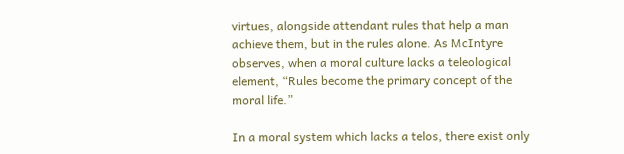virtues, alongside attendant rules that help a man achieve them, but in the rules alone. As McIntyre observes, when a moral culture lacks a teleological element, “Rules become the primary concept of the moral life.”

In a moral system which lacks a telos, there exist only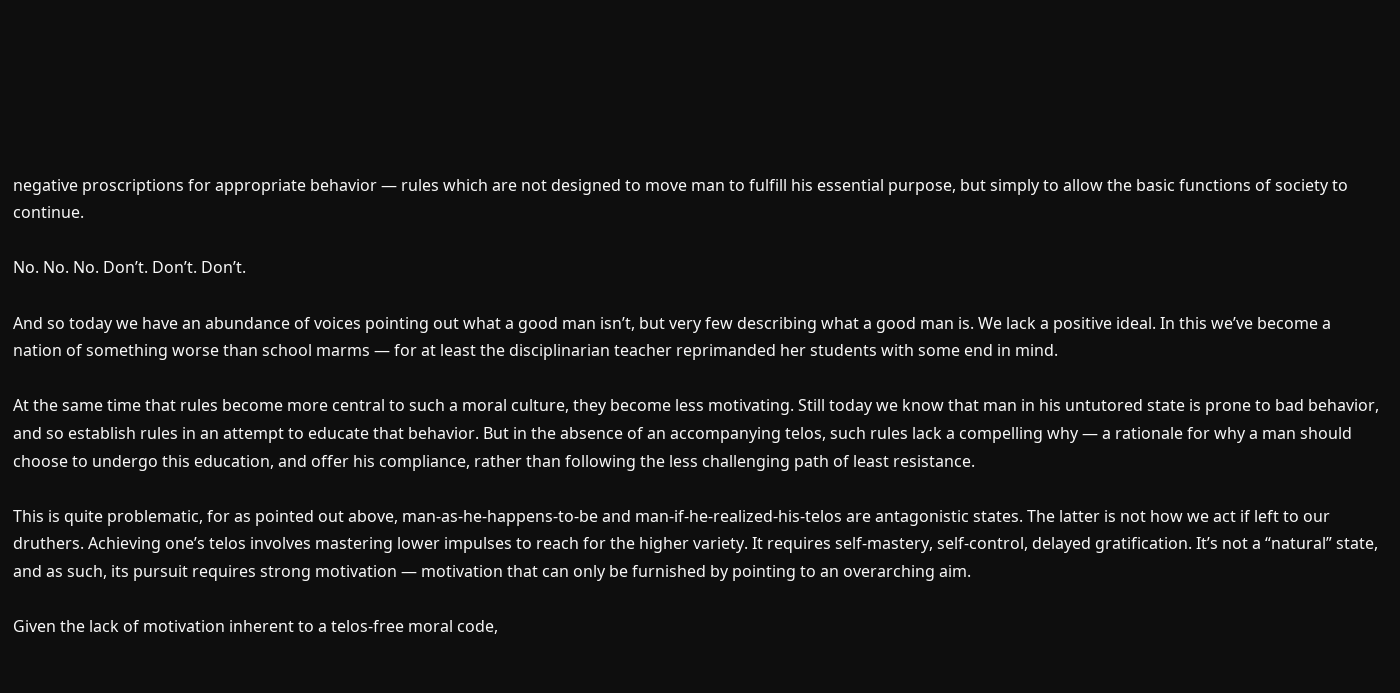negative proscriptions for appropriate behavior — rules which are not designed to move man to fulfill his essential purpose, but simply to allow the basic functions of society to continue.

No. No. No. Don’t. Don’t. Don’t.

And so today we have an abundance of voices pointing out what a good man isn’t, but very few describing what a good man is. We lack a positive ideal. In this we’ve become a nation of something worse than school marms — for at least the disciplinarian teacher reprimanded her students with some end in mind.

At the same time that rules become more central to such a moral culture, they become less motivating. Still today we know that man in his untutored state is prone to bad behavior, and so establish rules in an attempt to educate that behavior. But in the absence of an accompanying telos, such rules lack a compelling why — a rationale for why a man should choose to undergo this education, and offer his compliance, rather than following the less challenging path of least resistance.

This is quite problematic, for as pointed out above, man-as-he-happens-to-be and man-if-he-realized-his-telos are antagonistic states. The latter is not how we act if left to our druthers. Achieving one’s telos involves mastering lower impulses to reach for the higher variety. It requires self-mastery, self-control, delayed gratification. It’s not a “natural” state, and as such, its pursuit requires strong motivation — motivation that can only be furnished by pointing to an overarching aim.

Given the lack of motivation inherent to a telos-free moral code,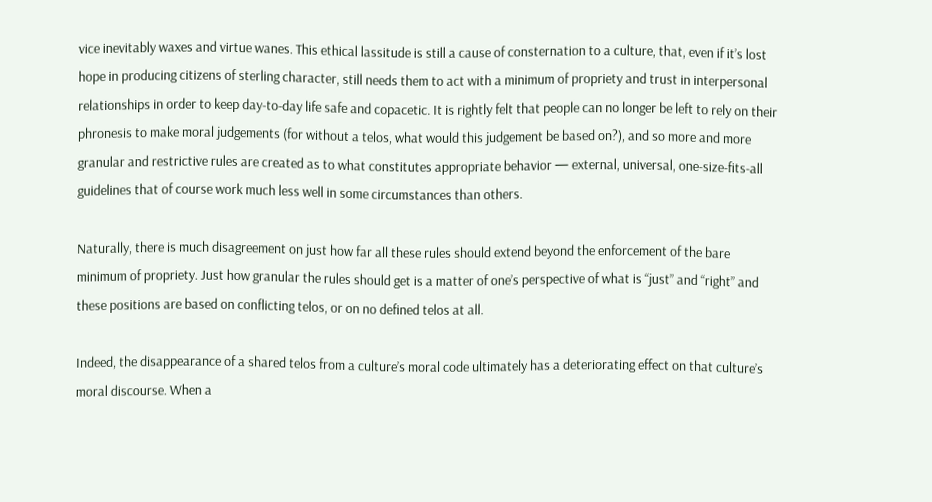vice inevitably waxes and virtue wanes. This ethical lassitude is still a cause of consternation to a culture, that, even if it’s lost hope in producing citizens of sterling character, still needs them to act with a minimum of propriety and trust in interpersonal relationships in order to keep day-to-day life safe and copacetic. It is rightly felt that people can no longer be left to rely on their phronesis to make moral judgements (for without a telos, what would this judgement be based on?), and so more and more granular and restrictive rules are created as to what constitutes appropriate behavior — external, universal, one-size-fits-all guidelines that of course work much less well in some circumstances than others.

Naturally, there is much disagreement on just how far all these rules should extend beyond the enforcement of the bare minimum of propriety. Just how granular the rules should get is a matter of one’s perspective of what is “just” and “right” and these positions are based on conflicting telos, or on no defined telos at all.

Indeed, the disappearance of a shared telos from a culture’s moral code ultimately has a deteriorating effect on that culture’s moral discourse. When a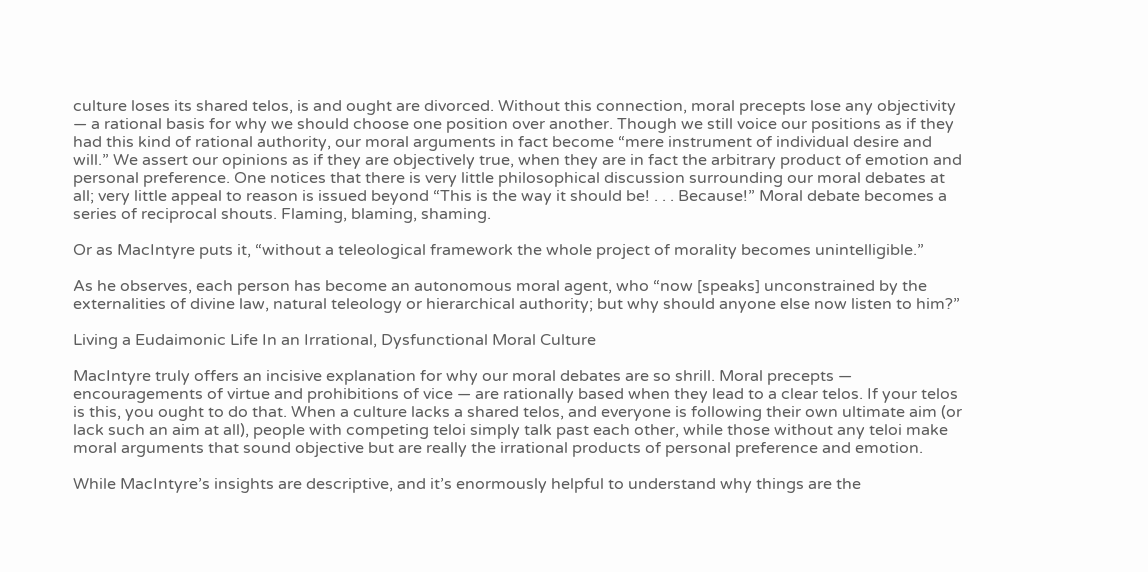culture loses its shared telos, is and ought are divorced. Without this connection, moral precepts lose any objectivity — a rational basis for why we should choose one position over another. Though we still voice our positions as if they had this kind of rational authority, our moral arguments in fact become “mere instrument of individual desire and will.” We assert our opinions as if they are objectively true, when they are in fact the arbitrary product of emotion and personal preference. One notices that there is very little philosophical discussion surrounding our moral debates at all; very little appeal to reason is issued beyond “This is the way it should be! . . . Because!” Moral debate becomes a series of reciprocal shouts. Flaming, blaming, shaming.

Or as MacIntyre puts it, “without a teleological framework the whole project of morality becomes unintelligible.”

As he observes, each person has become an autonomous moral agent, who “now [speaks] unconstrained by the externalities of divine law, natural teleology or hierarchical authority; but why should anyone else now listen to him?”

Living a Eudaimonic Life In an Irrational, Dysfunctional Moral Culture

MacIntyre truly offers an incisive explanation for why our moral debates are so shrill. Moral precepts — encouragements of virtue and prohibitions of vice — are rationally based when they lead to a clear telos. If your telos is this, you ought to do that. When a culture lacks a shared telos, and everyone is following their own ultimate aim (or lack such an aim at all), people with competing teloi simply talk past each other, while those without any teloi make moral arguments that sound objective but are really the irrational products of personal preference and emotion.

While MacIntyre’s insights are descriptive, and it’s enormously helpful to understand why things are the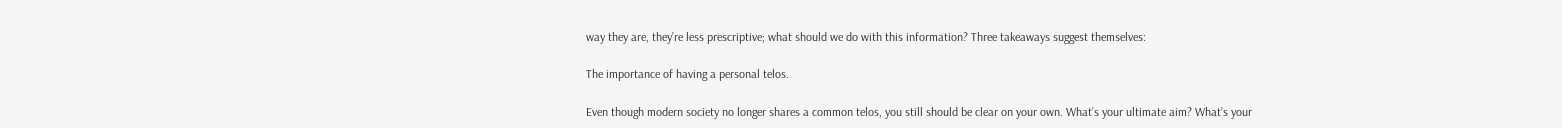way they are, they’re less prescriptive; what should we do with this information? Three takeaways suggest themselves:

The importance of having a personal telos.

Even though modern society no longer shares a common telos, you still should be clear on your own. What’s your ultimate aim? What’s your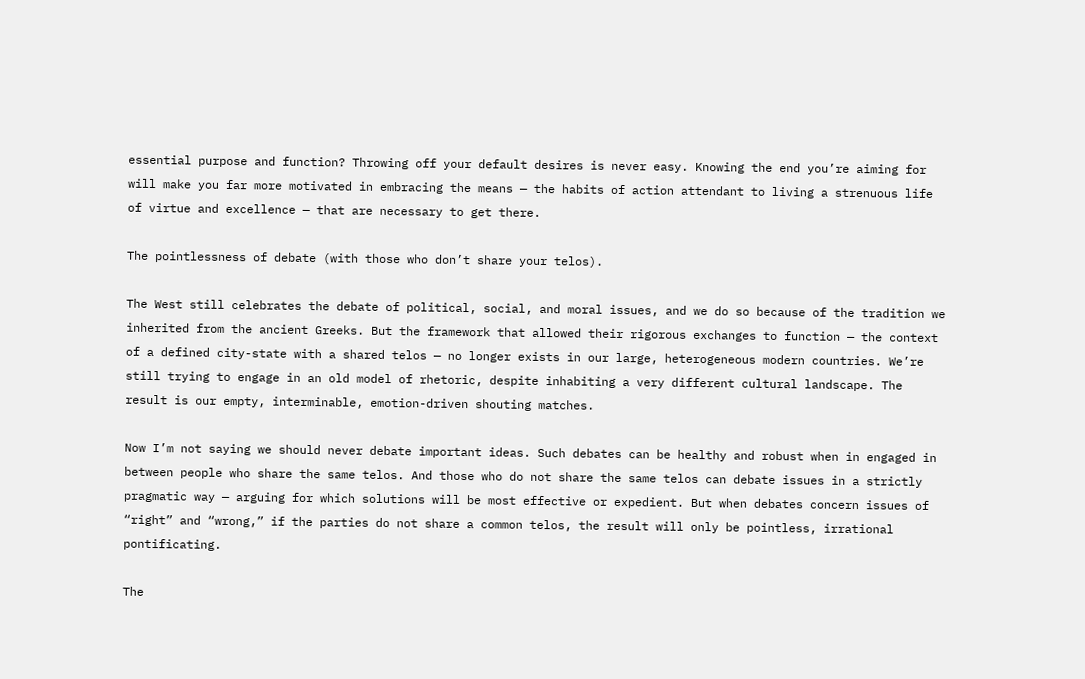essential purpose and function? Throwing off your default desires is never easy. Knowing the end you’re aiming for will make you far more motivated in embracing the means — the habits of action attendant to living a strenuous life of virtue and excellence — that are necessary to get there.

The pointlessness of debate (with those who don’t share your telos).

The West still celebrates the debate of political, social, and moral issues, and we do so because of the tradition we inherited from the ancient Greeks. But the framework that allowed their rigorous exchanges to function — the context of a defined city-state with a shared telos — no longer exists in our large, heterogeneous modern countries. We’re still trying to engage in an old model of rhetoric, despite inhabiting a very different cultural landscape. The result is our empty, interminable, emotion-driven shouting matches.

Now I’m not saying we should never debate important ideas. Such debates can be healthy and robust when in engaged in between people who share the same telos. And those who do not share the same telos can debate issues in a strictly pragmatic way — arguing for which solutions will be most effective or expedient. But when debates concern issues of “right” and “wrong,” if the parties do not share a common telos, the result will only be pointless, irrational pontificating.

The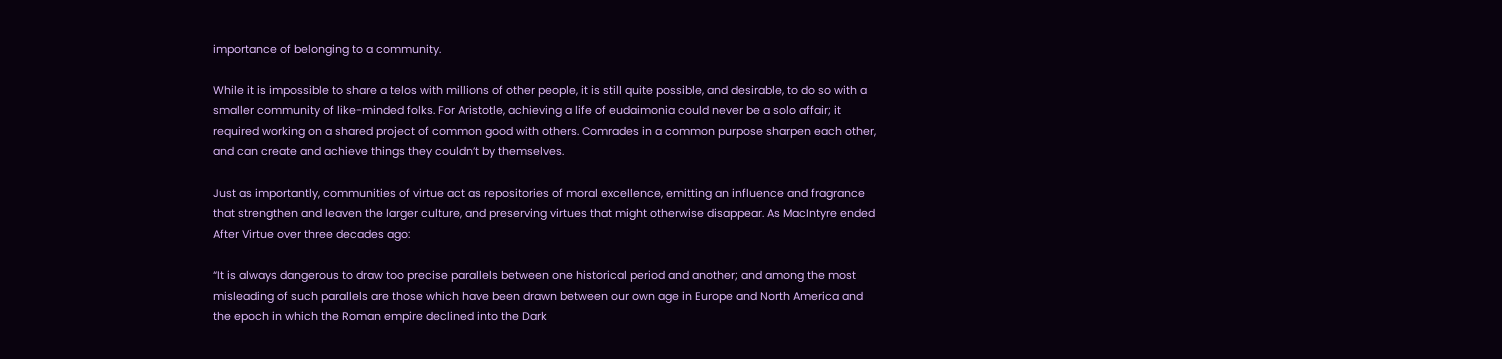importance of belonging to a community.

While it is impossible to share a telos with millions of other people, it is still quite possible, and desirable, to do so with a smaller community of like-minded folks. For Aristotle, achieving a life of eudaimonia could never be a solo affair; it required working on a shared project of common good with others. Comrades in a common purpose sharpen each other, and can create and achieve things they couldn’t by themselves.

Just as importantly, communities of virtue act as repositories of moral excellence, emitting an influence and fragrance that strengthen and leaven the larger culture, and preserving virtues that might otherwise disappear. As MacIntyre ended After Virtue over three decades ago:

“It is always dangerous to draw too precise parallels between one historical period and another; and among the most misleading of such parallels are those which have been drawn between our own age in Europe and North America and the epoch in which the Roman empire declined into the Dark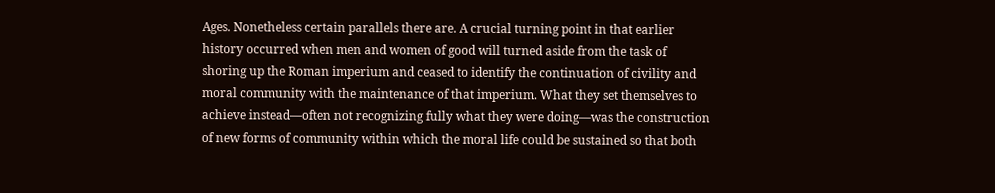Ages. Nonetheless certain parallels there are. A crucial turning point in that earlier history occurred when men and women of good will turned aside from the task of shoring up the Roman imperium and ceased to identify the continuation of civility and moral community with the maintenance of that imperium. What they set themselves to achieve instead—often not recognizing fully what they were doing—was the construction of new forms of community within which the moral life could be sustained so that both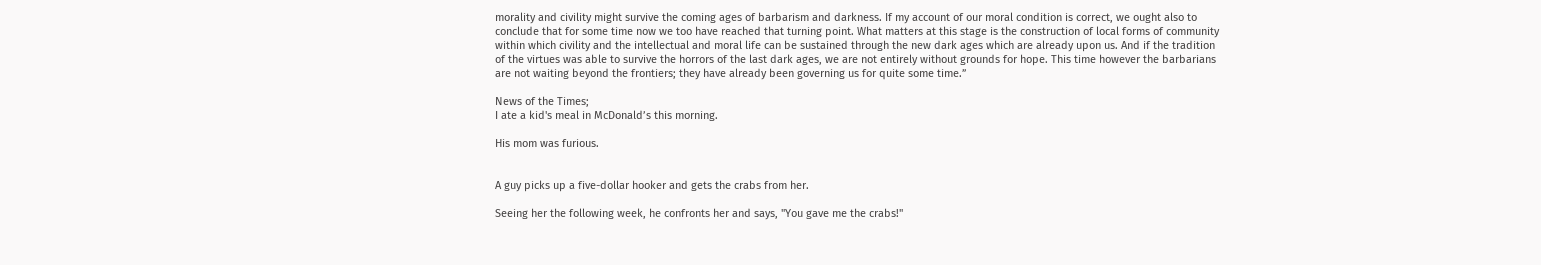morality and civility might survive the coming ages of barbarism and darkness. If my account of our moral condition is correct, we ought also to conclude that for some time now we too have reached that turning point. What matters at this stage is the construction of local forms of community within which civility and the intellectual and moral life can be sustained through the new dark ages which are already upon us. And if the tradition of the virtues was able to survive the horrors of the last dark ages, we are not entirely without grounds for hope. This time however the barbarians are not waiting beyond the frontiers; they have already been governing us for quite some time.”

News of the Times;
I ate a kid's meal in McDonald’s this morning.

His mom was furious.


A guy picks up a five-dollar hooker and gets the crabs from her.

Seeing her the following week, he confronts her and says, "You gave me the crabs!"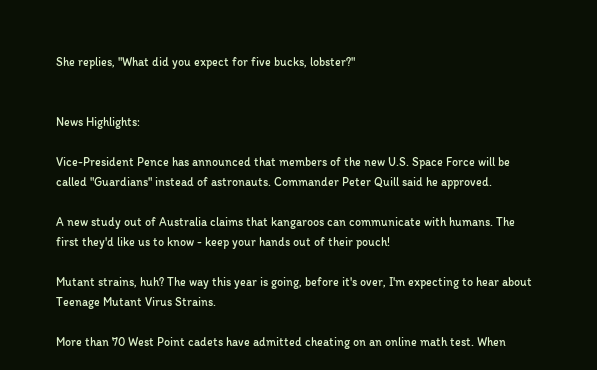She replies, "What did you expect for five bucks, lobster?"


News Highlights:

Vice-President Pence has announced that members of the new U.S. Space Force will be called "Guardians" instead of astronauts. Commander Peter Quill said he approved.

A new study out of Australia claims that kangaroos can communicate with humans. The first they'd like us to know - keep your hands out of their pouch!

Mutant strains, huh? The way this year is going, before it's over, I'm expecting to hear about Teenage Mutant Virus Strains.

More than 70 West Point cadets have admitted cheating on an online math test. When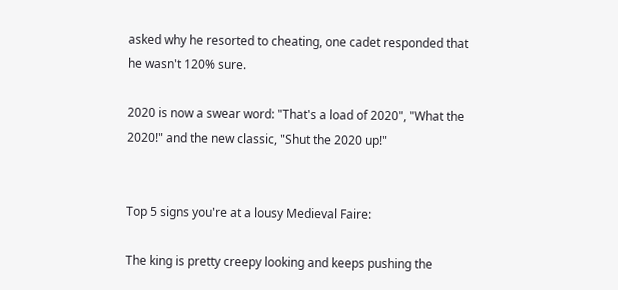asked why he resorted to cheating, one cadet responded that he wasn't 120% sure.

2020 is now a swear word: "That's a load of 2020", "What the 2020!" and the new classic, "Shut the 2020 up!"


Top 5 signs you're at a lousy Medieval Faire:

The king is pretty creepy looking and keeps pushing the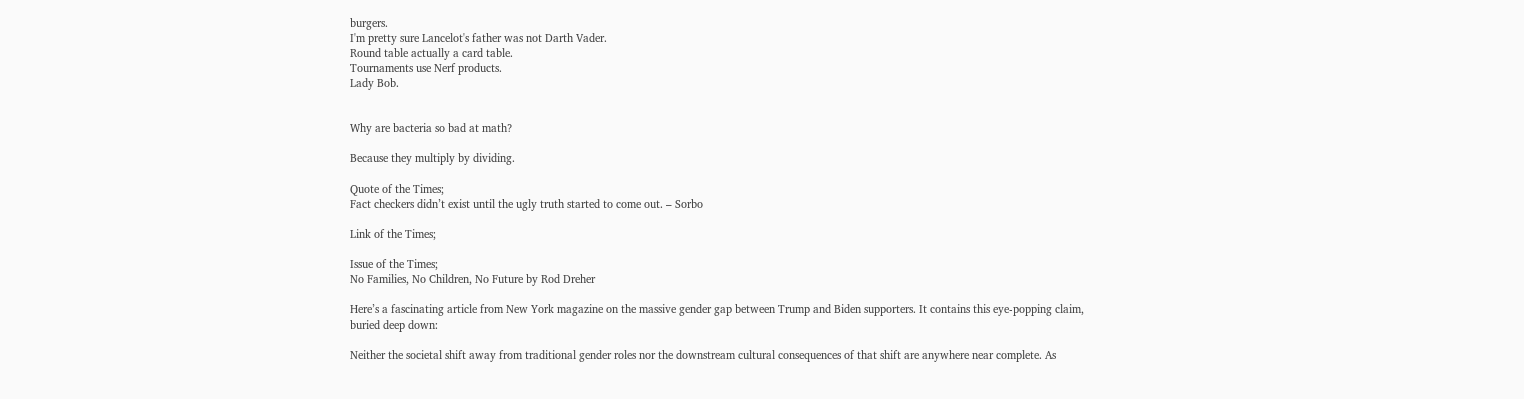burgers.
I'm pretty sure Lancelot's father was not Darth Vader.
Round table actually a card table.
Tournaments use Nerf products.
Lady Bob.


Why are bacteria so bad at math?

Because they multiply by dividing.

Quote of the Times;
Fact checkers didn’t exist until the ugly truth started to come out. – Sorbo

Link of the Times;

Issue of the Times;
No Families, No Children, No Future by Rod Dreher

Here’s a fascinating article from New York magazine on the massive gender gap between Trump and Biden supporters. It contains this eye-popping claim, buried deep down:

Neither the societal shift away from traditional gender roles nor the downstream cultural consequences of that shift are anywhere near complete. As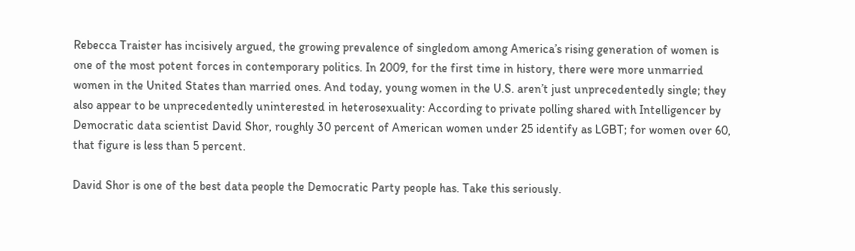Rebecca Traister has incisively argued, the growing prevalence of singledom among America’s rising generation of women is one of the most potent forces in contemporary politics. In 2009, for the first time in history, there were more unmarried women in the United States than married ones. And today, young women in the U.S. aren’t just unprecedentedly single; they also appear to be unprecedentedly uninterested in heterosexuality: According to private polling shared with Intelligencer by Democratic data scientist David Shor, roughly 30 percent of American women under 25 identify as LGBT; for women over 60, that figure is less than 5 percent.

David Shor is one of the best data people the Democratic Party people has. Take this seriously.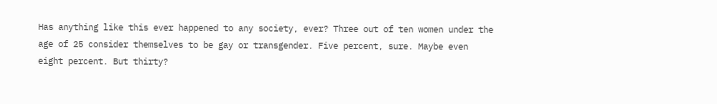Has anything like this ever happened to any society, ever? Three out of ten women under the age of 25 consider themselves to be gay or transgender. Five percent, sure. Maybe even eight percent. But thirty?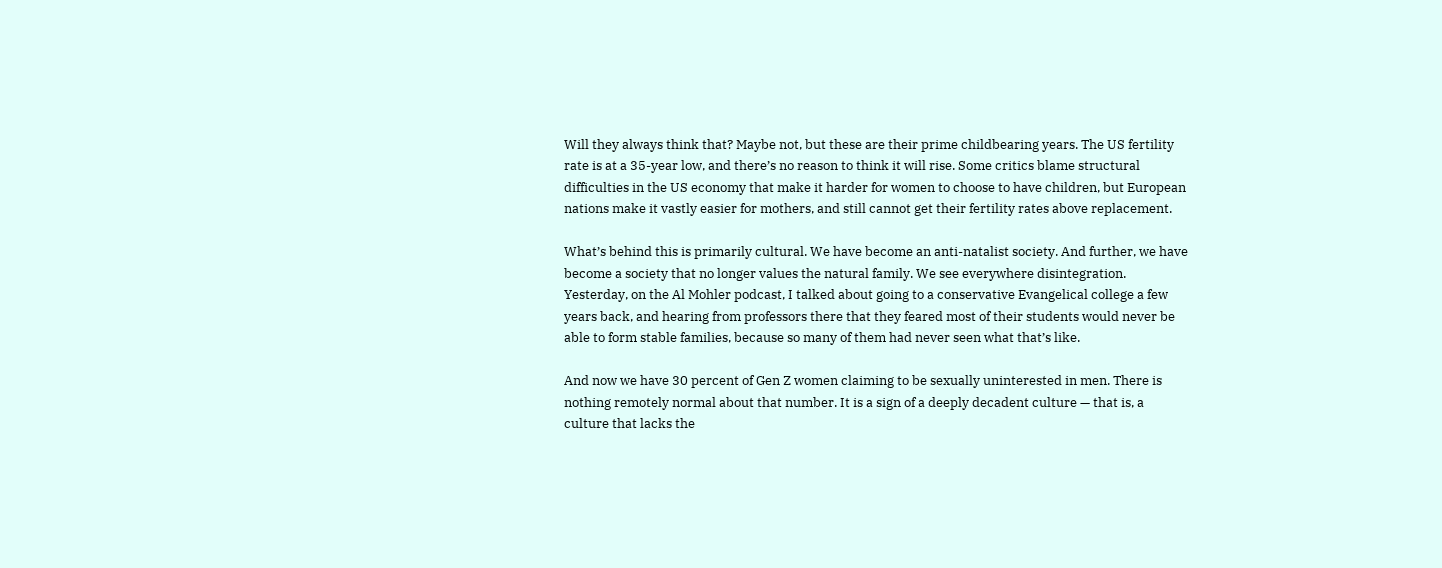Will they always think that? Maybe not, but these are their prime childbearing years. The US fertility rate is at a 35-year low, and there’s no reason to think it will rise. Some critics blame structural difficulties in the US economy that make it harder for women to choose to have children, but European nations make it vastly easier for mothers, and still cannot get their fertility rates above replacement.

What’s behind this is primarily cultural. We have become an anti-natalist society. And further, we have become a society that no longer values the natural family. We see everywhere disintegration. Yesterday, on the Al Mohler podcast, I talked about going to a conservative Evangelical college a few years back, and hearing from professors there that they feared most of their students would never be able to form stable families, because so many of them had never seen what that’s like.

And now we have 30 percent of Gen Z women claiming to be sexually uninterested in men. There is nothing remotely normal about that number. It is a sign of a deeply decadent culture — that is, a culture that lacks the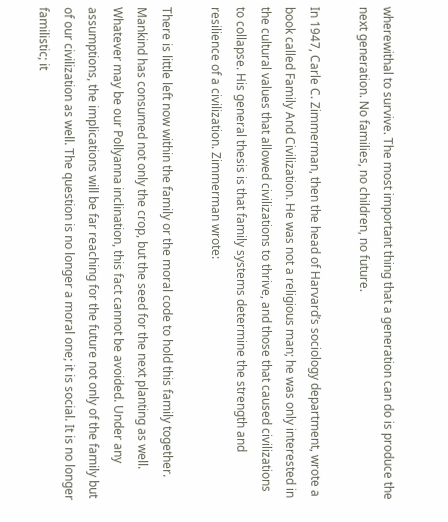wherewithal to survive. The most important thing that a generation can do is produce the next generation. No families, no children, no future.

In 1947, Carle C. Zimmerman, then the head of Harvard’s sociology department, wrote a book called Family And Civilization. He was not a religious man; he was only interested in the cultural values that allowed civilizations to thrive, and those that caused civilizations to collapse. His general thesis is that family systems determine the strength and resilience of a civilization. Zimmerman wrote:

There is little left now within the family or the moral code to hold this family together. Mankind has consumed not only the crop, but the seed for the next planting as well. Whatever may be our Pollyanna inclination, this fact cannot be avoided. Under any assumptions, the implications will be far reaching for the future not only of the family but of our civilization as well. The question is no longer a moral one; it is social. It is no longer familistic; it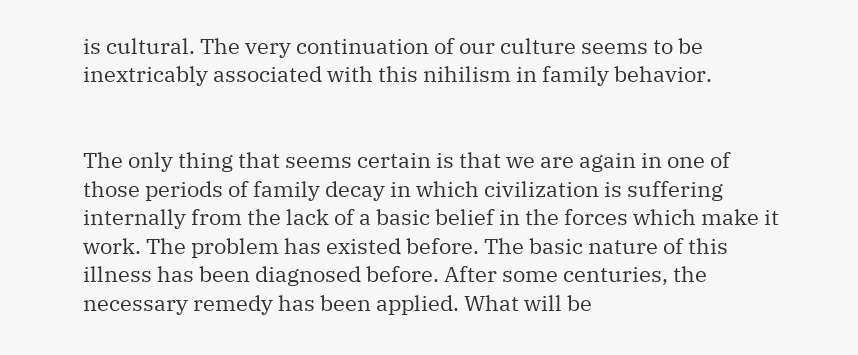is cultural. The very continuation of our culture seems to be inextricably associated with this nihilism in family behavior.


The only thing that seems certain is that we are again in one of those periods of family decay in which civilization is suffering internally from the lack of a basic belief in the forces which make it work. The problem has existed before. The basic nature of this illness has been diagnosed before. After some centuries, the necessary remedy has been applied. What will be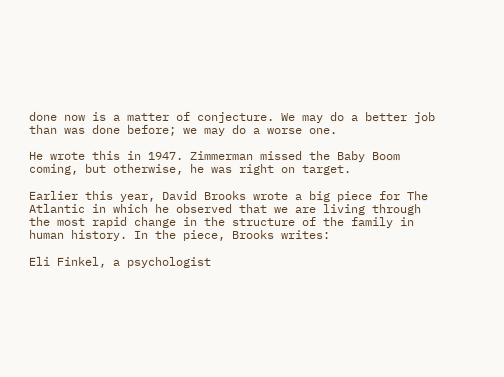done now is a matter of conjecture. We may do a better job than was done before; we may do a worse one.

He wrote this in 1947. Zimmerman missed the Baby Boom coming, but otherwise, he was right on target.

Earlier this year, David Brooks wrote a big piece for The Atlantic in which he observed that we are living through the most rapid change in the structure of the family in human history. In the piece, Brooks writes:

Eli Finkel, a psychologist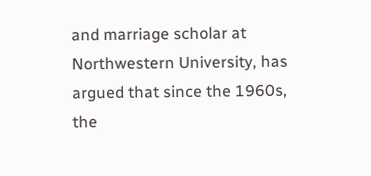and marriage scholar at Northwestern University, has argued that since the 1960s, the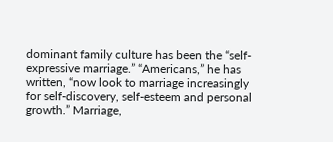dominant family culture has been the “self-expressive marriage.” “Americans,” he has written, “now look to marriage increasingly for self-discovery, self-esteem and personal growth.” Marriage,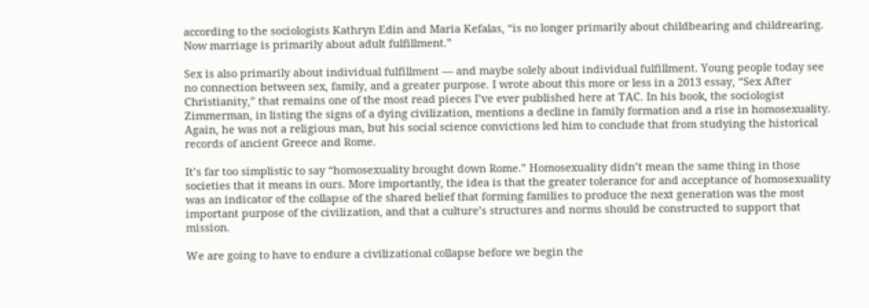according to the sociologists Kathryn Edin and Maria Kefalas, “is no longer primarily about childbearing and childrearing. Now marriage is primarily about adult fulfillment.”

Sex is also primarily about individual fulfillment — and maybe solely about individual fulfillment. Young people today see no connection between sex, family, and a greater purpose. I wrote about this more or less in a 2013 essay, “Sex After Christianity,” that remains one of the most read pieces I’ve ever published here at TAC. In his book, the sociologist Zimmerman, in listing the signs of a dying civilization, mentions a decline in family formation and a rise in homosexuality. Again, he was not a religious man, but his social science convictions led him to conclude that from studying the historical records of ancient Greece and Rome.

It’s far too simplistic to say “homosexuality brought down Rome.” Homosexuality didn’t mean the same thing in those societies that it means in ours. More importantly, the idea is that the greater tolerance for and acceptance of homosexuality was an indicator of the collapse of the shared belief that forming families to produce the next generation was the most important purpose of the civilization, and that a culture’s structures and norms should be constructed to support that mission.

We are going to have to endure a civilizational collapse before we begin the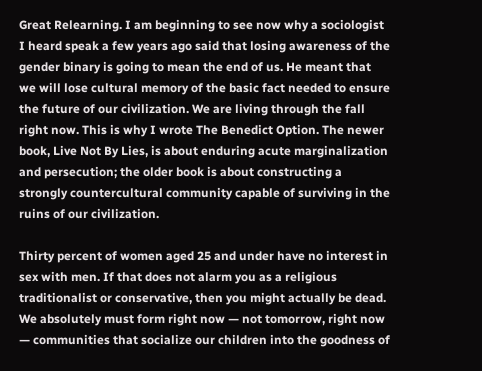Great Relearning. I am beginning to see now why a sociologist I heard speak a few years ago said that losing awareness of the gender binary is going to mean the end of us. He meant that we will lose cultural memory of the basic fact needed to ensure the future of our civilization. We are living through the fall right now. This is why I wrote The Benedict Option. The newer book, Live Not By Lies, is about enduring acute marginalization and persecution; the older book is about constructing a strongly countercultural community capable of surviving in the ruins of our civilization.

Thirty percent of women aged 25 and under have no interest in sex with men. If that does not alarm you as a religious traditionalist or conservative, then you might actually be dead. We absolutely must form right now — not tomorrow, right now — communities that socialize our children into the goodness of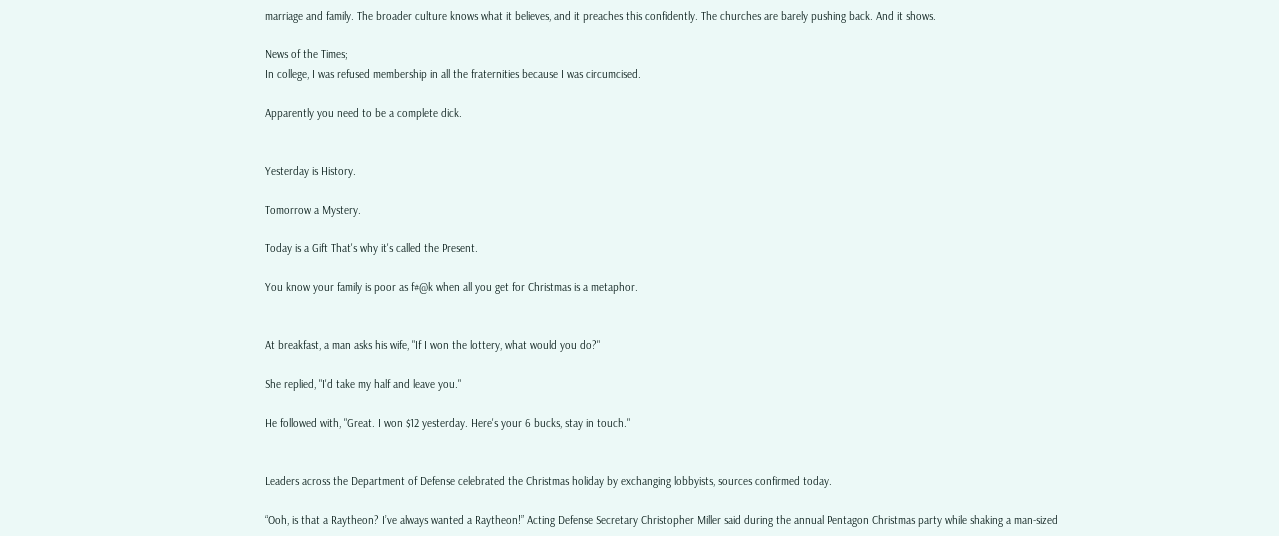marriage and family. The broader culture knows what it believes, and it preaches this confidently. The churches are barely pushing back. And it shows.

News of the Times;
In college, I was refused membership in all the fraternities because I was circumcised.

Apparently you need to be a complete dick.


Yesterday is History.

Tomorrow a Mystery.

Today is a Gift That's why it's called the Present.

You know your family is poor as f#@k when all you get for Christmas is a metaphor.


At breakfast, a man asks his wife, "If I won the lottery, what would you do?"

She replied, "I'd take my half and leave you."

He followed with, "Great. I won $12 yesterday. Here's your 6 bucks, stay in touch."


Leaders across the Department of Defense celebrated the Christmas holiday by exchanging lobbyists, sources confirmed today.

“Ooh, is that a Raytheon? I’ve always wanted a Raytheon!” Acting Defense Secretary Christopher Miller said during the annual Pentagon Christmas party while shaking a man-sized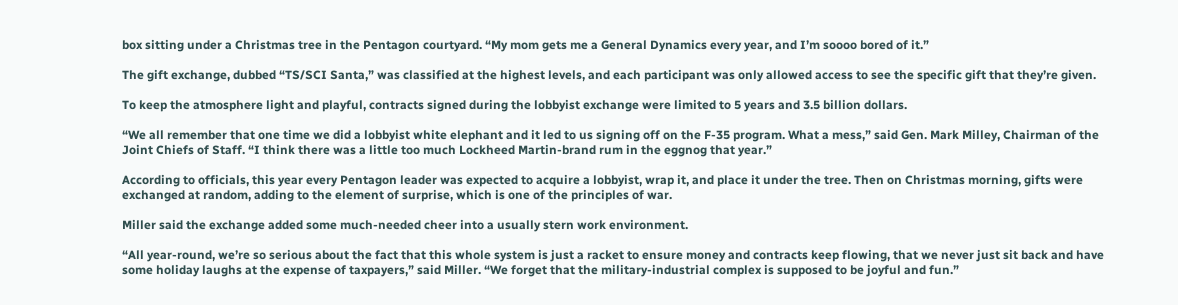box sitting under a Christmas tree in the Pentagon courtyard. “My mom gets me a General Dynamics every year, and I’m soooo bored of it.”

The gift exchange, dubbed “TS/SCI Santa,” was classified at the highest levels, and each participant was only allowed access to see the specific gift that they’re given.

To keep the atmosphere light and playful, contracts signed during the lobbyist exchange were limited to 5 years and 3.5 billion dollars.

“We all remember that one time we did a lobbyist white elephant and it led to us signing off on the F-35 program. What a mess,” said Gen. Mark Milley, Chairman of the Joint Chiefs of Staff. “I think there was a little too much Lockheed Martin-brand rum in the eggnog that year.”

According to officials, this year every Pentagon leader was expected to acquire a lobbyist, wrap it, and place it under the tree. Then on Christmas morning, gifts were exchanged at random, adding to the element of surprise, which is one of the principles of war.

Miller said the exchange added some much-needed cheer into a usually stern work environment.

“All year-round, we’re so serious about the fact that this whole system is just a racket to ensure money and contracts keep flowing, that we never just sit back and have some holiday laughs at the expense of taxpayers,” said Miller. “We forget that the military-industrial complex is supposed to be joyful and fun.”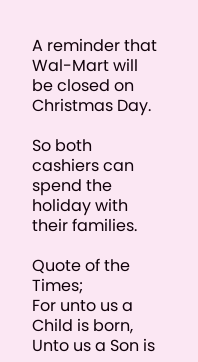A reminder that Wal-Mart will be closed on Christmas Day.

So both cashiers can spend the holiday with their families.

Quote of the Times;
For unto us a Child is born,
Unto us a Son is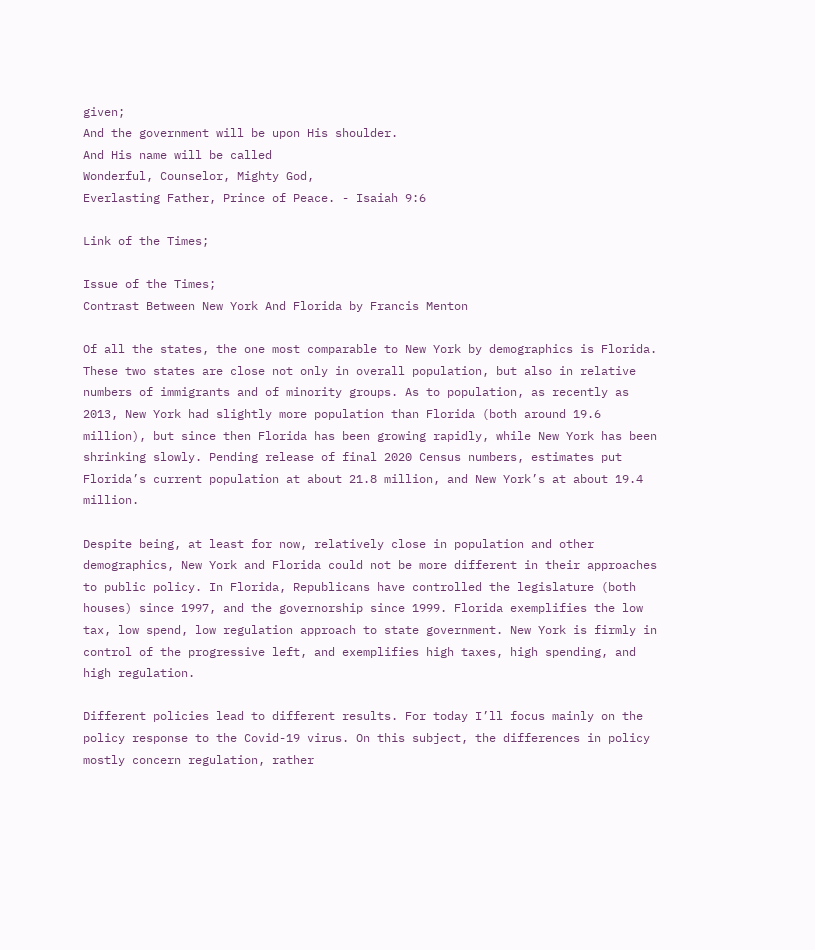given;
And the government will be upon His shoulder.
And His name will be called
Wonderful, Counselor, Mighty God,
Everlasting Father, Prince of Peace. - Isaiah 9:6

Link of the Times;

Issue of the Times;
Contrast Between New York And Florida by Francis Menton

Of all the states, the one most comparable to New York by demographics is Florida. These two states are close not only in overall population, but also in relative numbers of immigrants and of minority groups. As to population, as recently as 2013, New York had slightly more population than Florida (both around 19.6 million), but since then Florida has been growing rapidly, while New York has been shrinking slowly. Pending release of final 2020 Census numbers, estimates put Florida’s current population at about 21.8 million, and New York’s at about 19.4 million.

Despite being, at least for now, relatively close in population and other demographics, New York and Florida could not be more different in their approaches to public policy. In Florida, Republicans have controlled the legislature (both houses) since 1997, and the governorship since 1999. Florida exemplifies the low tax, low spend, low regulation approach to state government. New York is firmly in control of the progressive left, and exemplifies high taxes, high spending, and high regulation.

Different policies lead to different results. For today I’ll focus mainly on the policy response to the Covid-19 virus. On this subject, the differences in policy mostly concern regulation, rather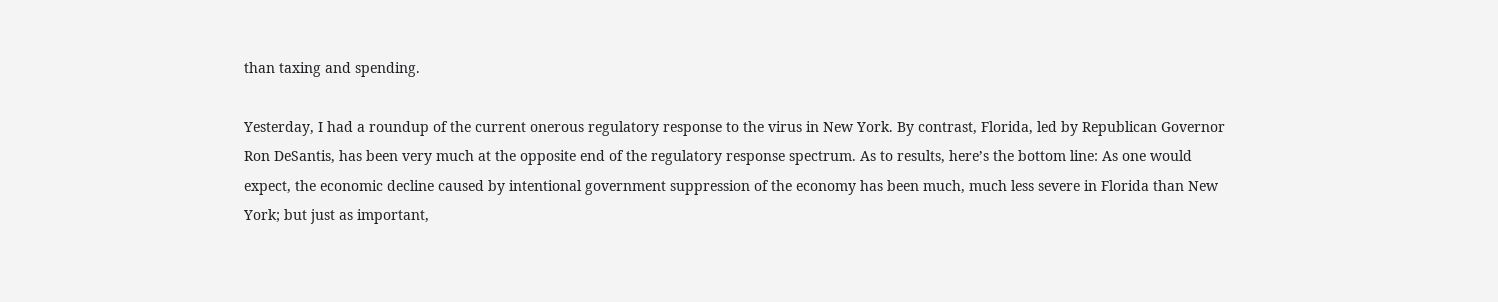than taxing and spending.

Yesterday, I had a roundup of the current onerous regulatory response to the virus in New York. By contrast, Florida, led by Republican Governor Ron DeSantis, has been very much at the opposite end of the regulatory response spectrum. As to results, here’s the bottom line: As one would expect, the economic decline caused by intentional government suppression of the economy has been much, much less severe in Florida than New York; but just as important,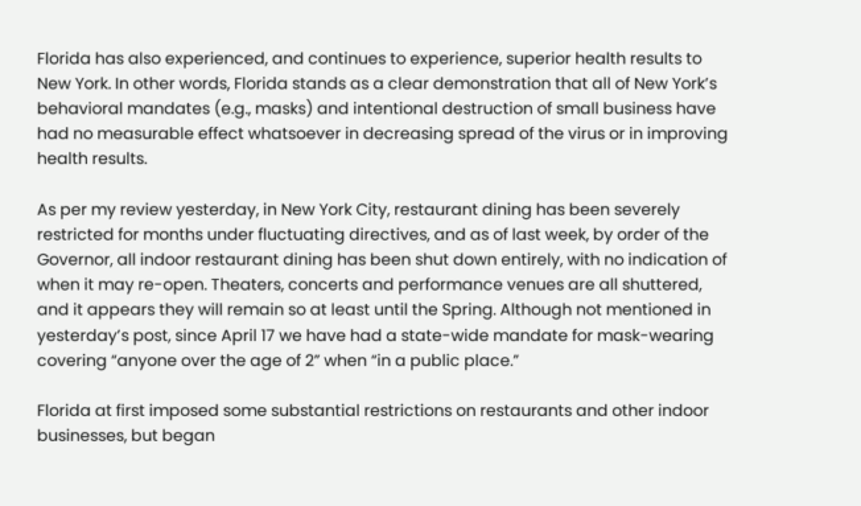Florida has also experienced, and continues to experience, superior health results to New York. In other words, Florida stands as a clear demonstration that all of New York’s behavioral mandates (e.g., masks) and intentional destruction of small business have had no measurable effect whatsoever in decreasing spread of the virus or in improving health results.

As per my review yesterday, in New York City, restaurant dining has been severely restricted for months under fluctuating directives, and as of last week, by order of the Governor, all indoor restaurant dining has been shut down entirely, with no indication of when it may re-open. Theaters, concerts and performance venues are all shuttered, and it appears they will remain so at least until the Spring. Although not mentioned in yesterday’s post, since April 17 we have had a state-wide mandate for mask-wearing covering “anyone over the age of 2” when “in a public place.”

Florida at first imposed some substantial restrictions on restaurants and other indoor businesses, but began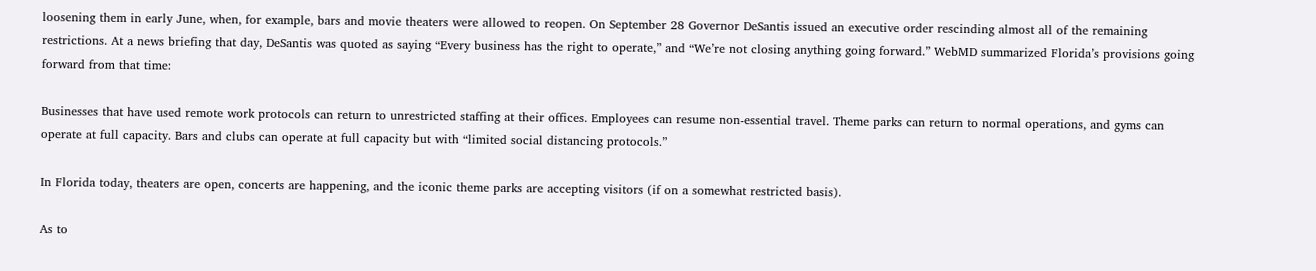loosening them in early June, when, for example, bars and movie theaters were allowed to reopen. On September 28 Governor DeSantis issued an executive order rescinding almost all of the remaining restrictions. At a news briefing that day, DeSantis was quoted as saying “Every business has the right to operate,” and “We’re not closing anything going forward.” WebMD summarized Florida’s provisions going forward from that time:

Businesses that have used remote work protocols can return to unrestricted staffing at their offices. Employees can resume non-essential travel. Theme parks can return to normal operations, and gyms can operate at full capacity. Bars and clubs can operate at full capacity but with “limited social distancing protocols.”

In Florida today, theaters are open, concerts are happening, and the iconic theme parks are accepting visitors (if on a somewhat restricted basis).

As to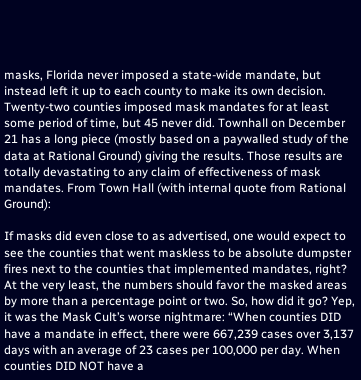masks, Florida never imposed a state-wide mandate, but instead left it up to each county to make its own decision. Twenty-two counties imposed mask mandates for at least some period of time, but 45 never did. Townhall on December 21 has a long piece (mostly based on a paywalled study of the data at Rational Ground) giving the results. Those results are totally devastating to any claim of effectiveness of mask mandates. From Town Hall (with internal quote from Rational Ground):

If masks did even close to as advertised, one would expect to see the counties that went maskless to be absolute dumpster fires next to the counties that implemented mandates, right? At the very least, the numbers should favor the masked areas by more than a percentage point or two. So, how did it go? Yep, it was the Mask Cult’s worse nightmare: “When counties DID have a mandate in effect, there were 667,239 cases over 3,137 days with an average of 23 cases per 100,000 per day. When counties DID NOT have a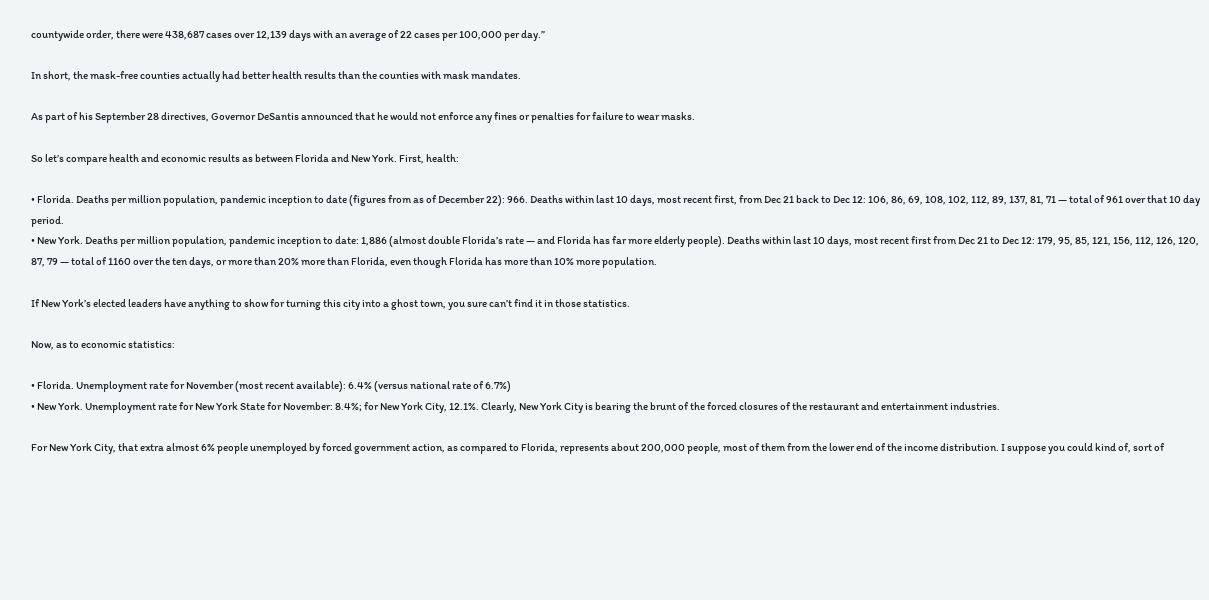countywide order, there were 438,687 cases over 12,139 days with an average of 22 cases per 100,000 per day.”

In short, the mask-free counties actually had better health results than the counties with mask mandates.

As part of his September 28 directives, Governor DeSantis announced that he would not enforce any fines or penalties for failure to wear masks.

So let’s compare health and economic results as between Florida and New York. First, health:

• Florida. Deaths per million population, pandemic inception to date (figures from as of December 22): 966. Deaths within last 10 days, most recent first, from Dec 21 back to Dec 12: 106, 86, 69, 108, 102, 112, 89, 137, 81, 71 — total of 961 over that 10 day period.
• New York. Deaths per million population, pandemic inception to date: 1,886 (almost double Florida’s rate — and Florida has far more elderly people). Deaths within last 10 days, most recent first from Dec 21 to Dec 12: 179, 95, 85, 121, 156, 112, 126, 120, 87, 79 — total of 1160 over the ten days, or more than 20% more than Florida, even though Florida has more than 10% more population.

If New York’s elected leaders have anything to show for turning this city into a ghost town, you sure can’t find it in those statistics.

Now, as to economic statistics:

• Florida. Unemployment rate for November (most recent available): 6.4% (versus national rate of 6.7%)
• New York. Unemployment rate for New York State for November: 8.4%; for New York City, 12.1%. Clearly, New York City is bearing the brunt of the forced closures of the restaurant and entertainment industries.

For New York City, that extra almost 6% people unemployed by forced government action, as compared to Florida, represents about 200,000 people, most of them from the lower end of the income distribution. I suppose you could kind of, sort of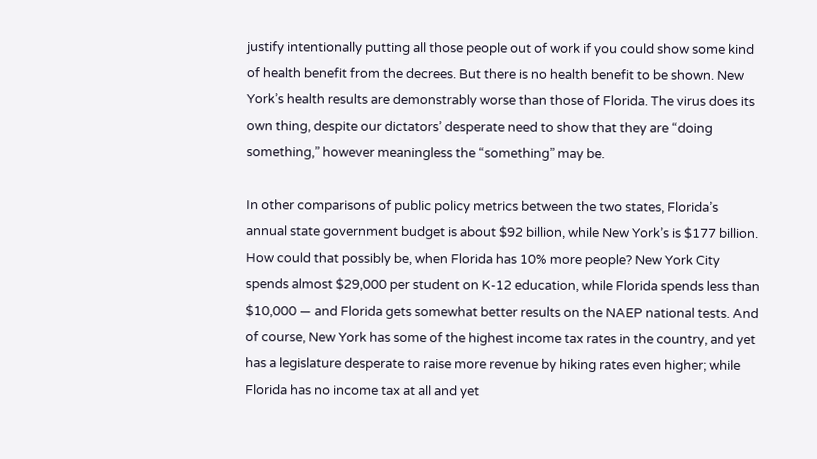justify intentionally putting all those people out of work if you could show some kind of health benefit from the decrees. But there is no health benefit to be shown. New York’s health results are demonstrably worse than those of Florida. The virus does its own thing, despite our dictators’ desperate need to show that they are “doing something,” however meaningless the “something” may be.

In other comparisons of public policy metrics between the two states, Florida’s annual state government budget is about $92 billion, while New York’s is $177 billion. How could that possibly be, when Florida has 10% more people? New York City spends almost $29,000 per student on K-12 education, while Florida spends less than $10,000 — and Florida gets somewhat better results on the NAEP national tests. And of course, New York has some of the highest income tax rates in the country, and yet has a legislature desperate to raise more revenue by hiking rates even higher; while Florida has no income tax at all and yet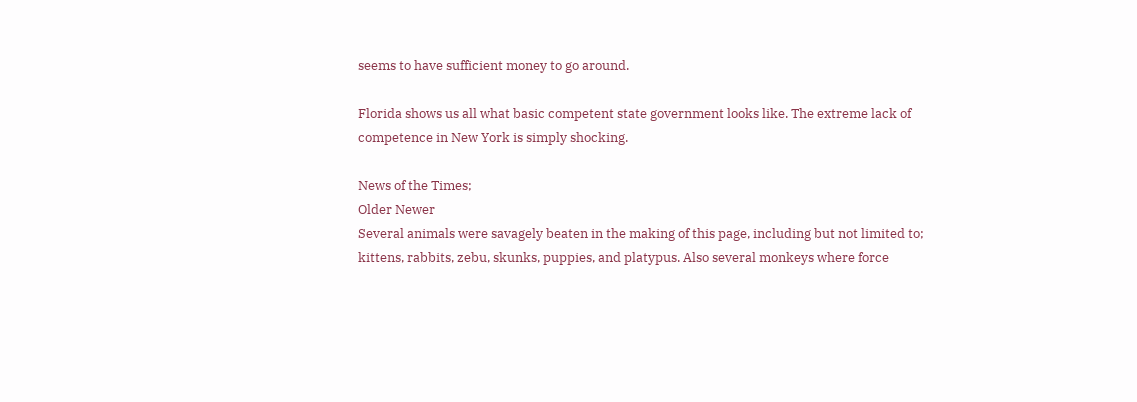seems to have sufficient money to go around.

Florida shows us all what basic competent state government looks like. The extreme lack of competence in New York is simply shocking.

News of the Times;
Older Newer
Several animals were savagely beaten in the making of this page, including but not limited to; kittens, rabbits, zebu, skunks, puppies, and platypus. Also several monkeys where force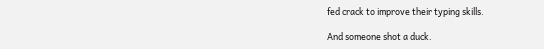fed crack to improve their typing skills.

And someone shot a duck.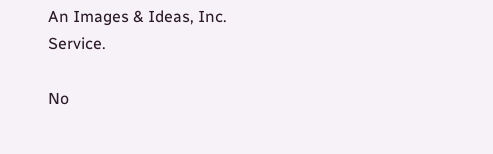An Images & Ideas, Inc. Service.

No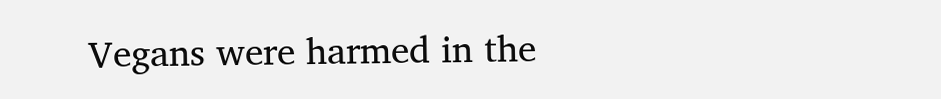Vegans were harmed in the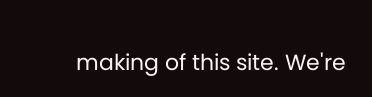making of this site. We're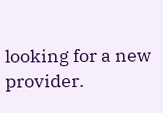looking for a new provider.